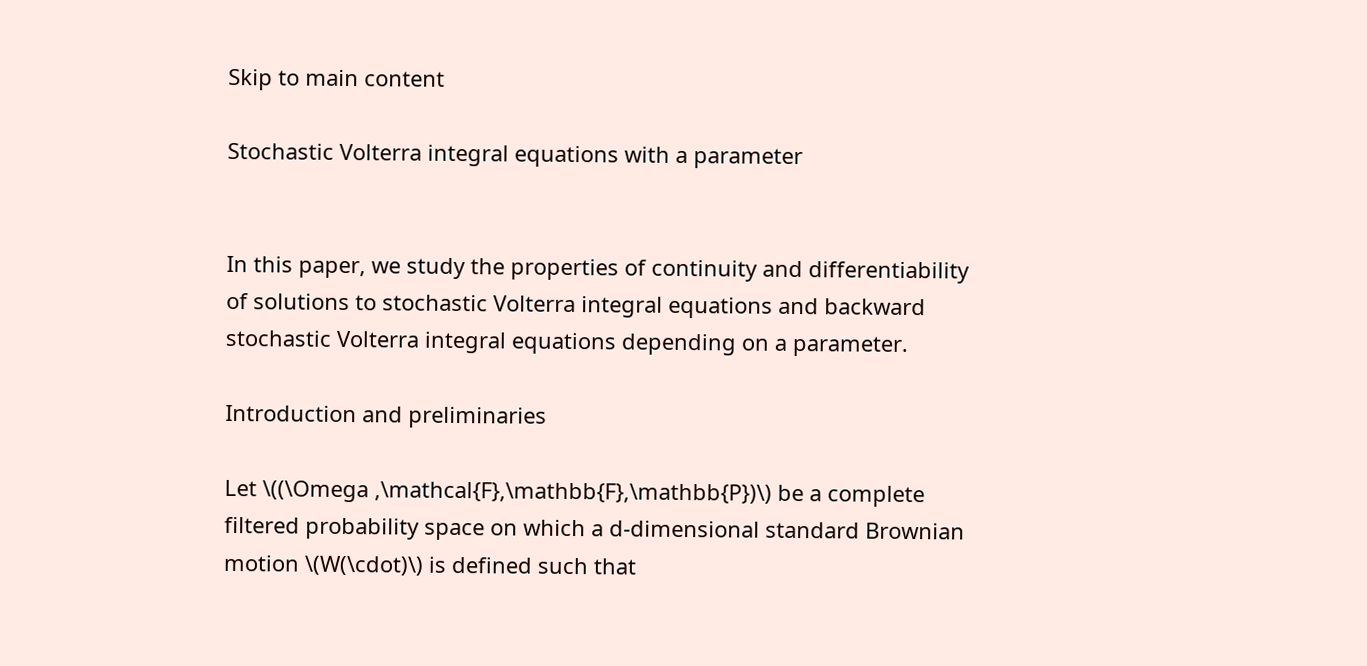Skip to main content

Stochastic Volterra integral equations with a parameter


In this paper, we study the properties of continuity and differentiability of solutions to stochastic Volterra integral equations and backward stochastic Volterra integral equations depending on a parameter.

Introduction and preliminaries

Let \((\Omega ,\mathcal{F},\mathbb{F},\mathbb{P})\) be a complete filtered probability space on which a d-dimensional standard Brownian motion \(W(\cdot)\) is defined such that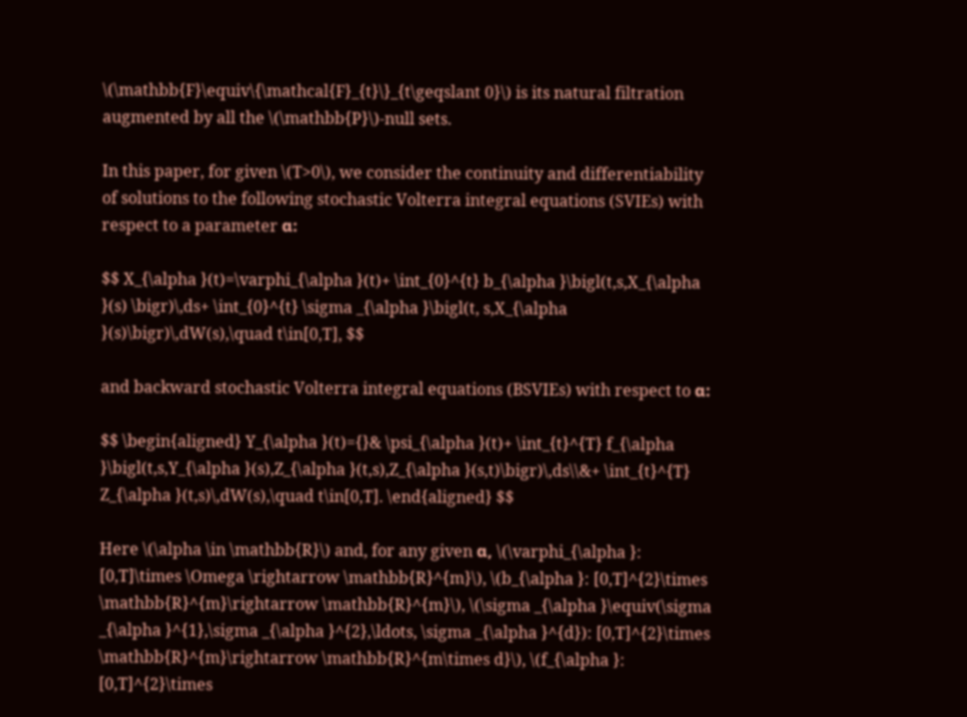\(\mathbb{F}\equiv\{\mathcal{F}_{t}\}_{t\geqslant 0}\) is its natural filtration augmented by all the \(\mathbb{P}\)-null sets.

In this paper, for given \(T>0\), we consider the continuity and differentiability of solutions to the following stochastic Volterra integral equations (SVIEs) with respect to a parameter α:

$$ X_{\alpha }(t)=\varphi_{\alpha }(t)+ \int_{0}^{t} b_{\alpha }\bigl(t,s,X_{\alpha }(s) \bigr)\,ds+ \int_{0}^{t} \sigma _{\alpha }\bigl(t, s,X_{\alpha }(s)\bigr)\,dW(s),\quad t\in[0,T], $$

and backward stochastic Volterra integral equations (BSVIEs) with respect to α:

$$ \begin{aligned} Y_{\alpha }(t)={}& \psi_{\alpha }(t)+ \int_{t}^{T} f_{\alpha }\bigl(t,s,Y_{\alpha }(s),Z_{\alpha }(t,s),Z_{\alpha }(s,t)\bigr)\,ds\\&+ \int_{t}^{T} Z_{\alpha }(t,s)\,dW(s),\quad t\in[0,T]. \end{aligned} $$

Here \(\alpha \in \mathbb{R}\) and, for any given α, \(\varphi_{\alpha }: [0,T]\times \Omega \rightarrow \mathbb{R}^{m}\), \(b_{\alpha }: [0,T]^{2}\times \mathbb{R}^{m}\rightarrow \mathbb{R}^{m}\), \(\sigma _{\alpha }\equiv(\sigma _{\alpha }^{1},\sigma _{\alpha }^{2},\ldots, \sigma _{\alpha }^{d}): [0,T]^{2}\times \mathbb{R}^{m}\rightarrow \mathbb{R}^{m\times d}\), \(f_{\alpha }: [0,T]^{2}\times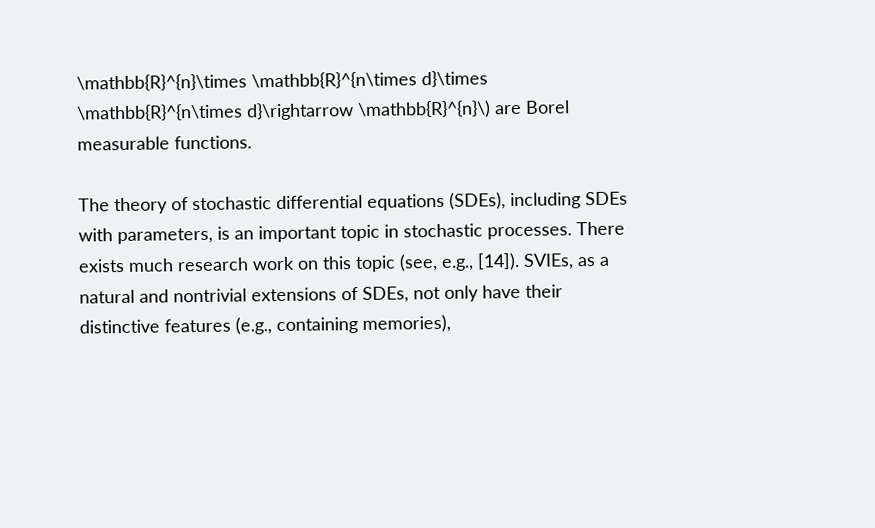\mathbb{R}^{n}\times \mathbb{R}^{n\times d}\times \mathbb{R}^{n\times d}\rightarrow \mathbb{R}^{n}\) are Borel measurable functions.

The theory of stochastic differential equations (SDEs), including SDEs with parameters, is an important topic in stochastic processes. There exists much research work on this topic (see, e.g., [14]). SVIEs, as a natural and nontrivial extensions of SDEs, not only have their distinctive features (e.g., containing memories),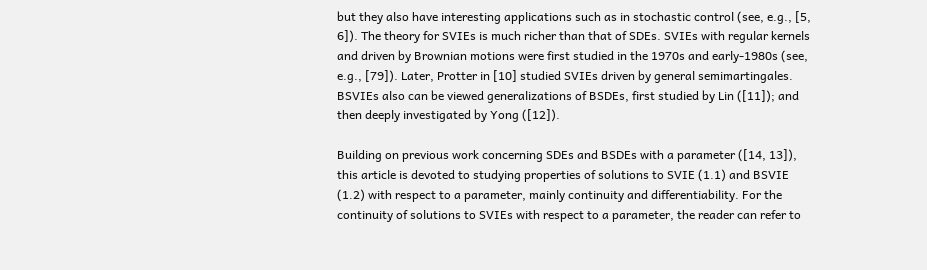but they also have interesting applications such as in stochastic control (see, e.g., [5, 6]). The theory for SVIEs is much richer than that of SDEs. SVIEs with regular kernels and driven by Brownian motions were first studied in the 1970s and early-1980s (see, e.g., [79]). Later, Protter in [10] studied SVIEs driven by general semimartingales. BSVIEs also can be viewed generalizations of BSDEs, first studied by Lin ([11]); and then deeply investigated by Yong ([12]).

Building on previous work concerning SDEs and BSDEs with a parameter ([14, 13]), this article is devoted to studying properties of solutions to SVIE (1.1) and BSVIE (1.2) with respect to a parameter, mainly continuity and differentiability. For the continuity of solutions to SVIEs with respect to a parameter, the reader can refer to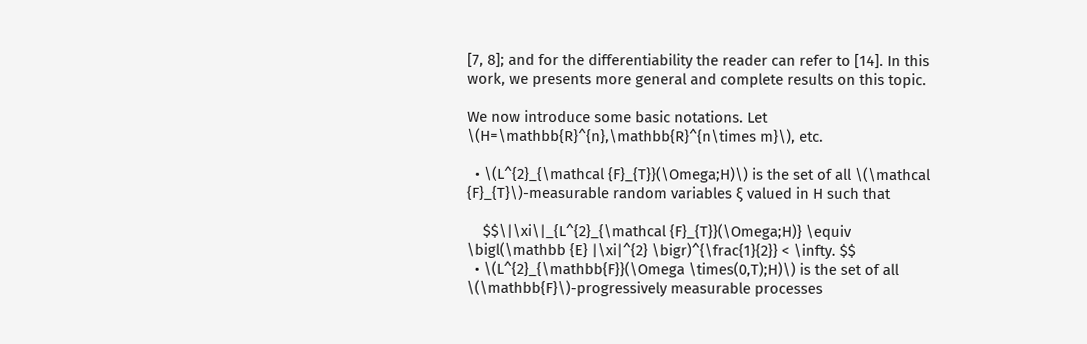[7, 8]; and for the differentiability the reader can refer to [14]. In this work, we presents more general and complete results on this topic.

We now introduce some basic notations. Let \(H=\mathbb{R}^{n},\mathbb{R}^{n\times m}\), etc.

  • \(L^{2}_{\mathcal {F}_{T}}(\Omega;H)\) is the set of all \(\mathcal {F}_{T}\)-measurable random variables ξ valued in H such that

    $$\|\xi\|_{L^{2}_{\mathcal {F}_{T}}(\Omega;H)} \equiv \bigl(\mathbb {E} |\xi|^{2} \bigr)^{\frac{1}{2}} < \infty. $$
  • \(L^{2}_{\mathbb{F}}(\Omega \times(0,T);H)\) is the set of all \(\mathbb{F}\)-progressively measurable processes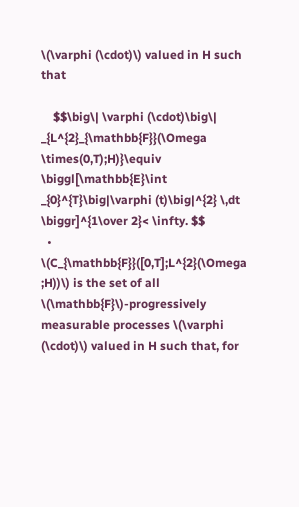\(\varphi (\cdot)\) valued in H such that

    $$\big\| \varphi (\cdot)\big\| _{L^{2}_{\mathbb{F}}(\Omega \times(0,T);H)}\equiv \biggl[\mathbb{E}\int _{0}^{T}\big|\varphi (t)\big|^{2} \,dt \biggr]^{1\over 2}< \infty. $$
  • \(C_{\mathbb{F}}([0,T];L^{2}(\Omega ;H))\) is the set of all \(\mathbb{F}\)-progressively measurable processes \(\varphi (\cdot)\) valued in H such that, for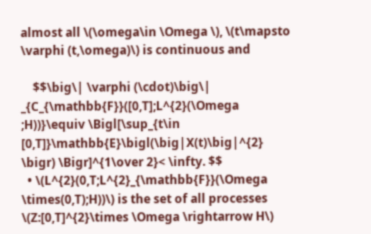almost all \(\omega\in \Omega \), \(t\mapsto \varphi (t,\omega)\) is continuous and

    $$\big\| \varphi (\cdot)\big\| _{C_{\mathbb{F}}([0,T];L^{2}(\Omega ;H))}\equiv \Bigl[\sup_{t\in [0,T]}\mathbb{E}\bigl(\big|X(t)\big|^{2} \bigr) \Bigr]^{1\over 2}< \infty. $$
  • \(L^{2}(0,T;L^{2}_{\mathbb{F}}(\Omega \times(0,T);H))\) is the set of all processes \(Z:[0,T]^{2}\times \Omega \rightarrow H\)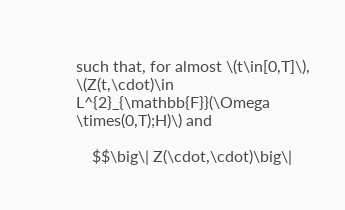such that, for almost \(t\in[0,T]\), \(Z(t,\cdot)\in L^{2}_{\mathbb{F}}(\Omega \times(0,T);H)\) and

    $$\big\| Z(\cdot,\cdot)\big\|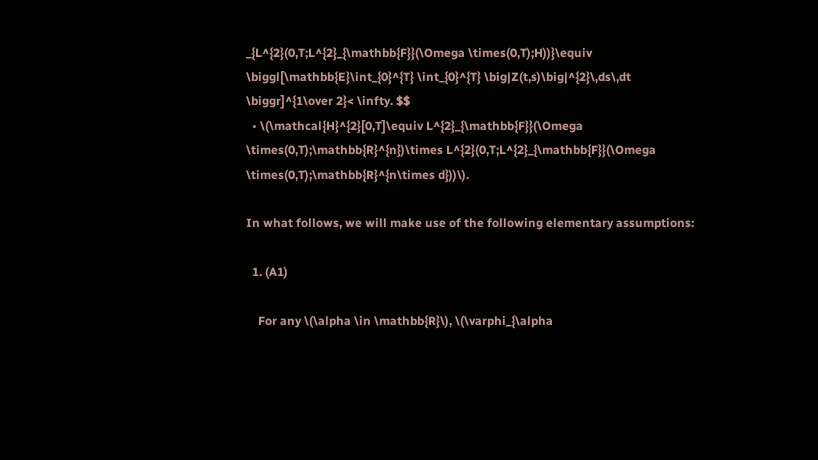_{L^{2}(0,T;L^{2}_{\mathbb{F}}(\Omega \times(0,T);H))}\equiv \biggl[\mathbb{E}\int_{0}^{T} \int_{0}^{T} \big|Z(t,s)\big|^{2}\,ds\,dt \biggr]^{1\over 2}< \infty. $$
  • \(\mathcal{H}^{2}[0,T]\equiv L^{2}_{\mathbb{F}}(\Omega \times(0,T);\mathbb{R}^{n})\times L^{2}(0,T;L^{2}_{\mathbb{F}}(\Omega \times(0,T);\mathbb{R}^{n\times d}))\).

In what follows, we will make use of the following elementary assumptions:

  1. (A1)

    For any \(\alpha \in \mathbb{R}\), \(\varphi_{\alpha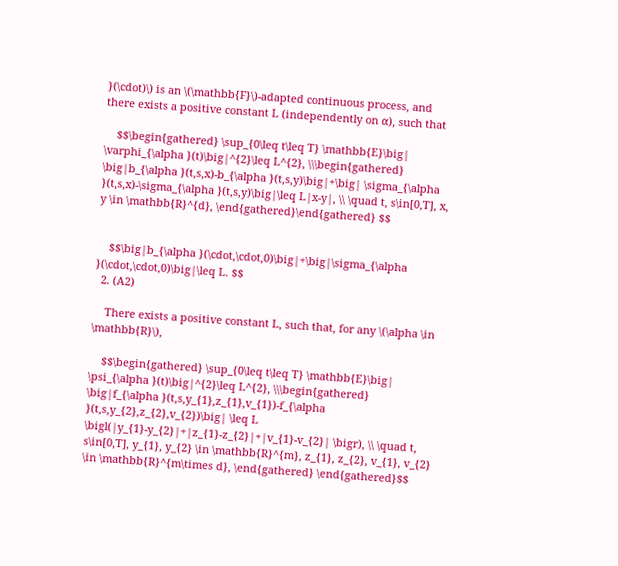}(\cdot)\) is an \(\mathbb{F}\)-adapted continuous process, and there exists a positive constant L (independently on α), such that

    $$\begin{gathered} \sup_{0\leq t\leq T} \mathbb{E}\big| \varphi_{\alpha }(t)\big|^{2}\leq L^{2}, \\\begin{gathered} \big|b_{\alpha }(t,s,x)-b_{\alpha }(t,s,y)\big|+\big| \sigma_{\alpha }(t,s,x)-\sigma_{\alpha }(t,s,y)\big|\leq L|x-y|, \\ \quad t, s\in[0,T], x, y \in \mathbb{R}^{d}, \end{gathered}\end{gathered} $$


    $$\big|b_{\alpha }(\cdot,\cdot,0)\big|+\big|\sigma_{\alpha }(\cdot,\cdot,0)\big|\leq L. $$
  2. (A2)

    There exists a positive constant L, such that, for any \(\alpha \in \mathbb{R}\),

    $$\begin{gathered} \sup_{0\leq t\leq T} \mathbb{E}\big| \psi_{\alpha }(t)\big|^{2}\leq L^{2}, \\\begin{gathered} \big|f_{\alpha }(t,s,y_{1},z_{1},v_{1})-f_{\alpha }(t,s,y_{2},z_{2},v_{2})\big| \leq L \bigl(|y_{1}-y_{2}|+|z_{1}-z_{2}|+|v_{1}-v_{2}| \bigr), \\ \quad t, s\in[0,T], y_{1}, y_{2} \in \mathbb{R}^{m}, z_{1}, z_{2}, v_{1}, v_{2} \in \mathbb{R}^{m\times d}, \end{gathered} \end{gathered}$$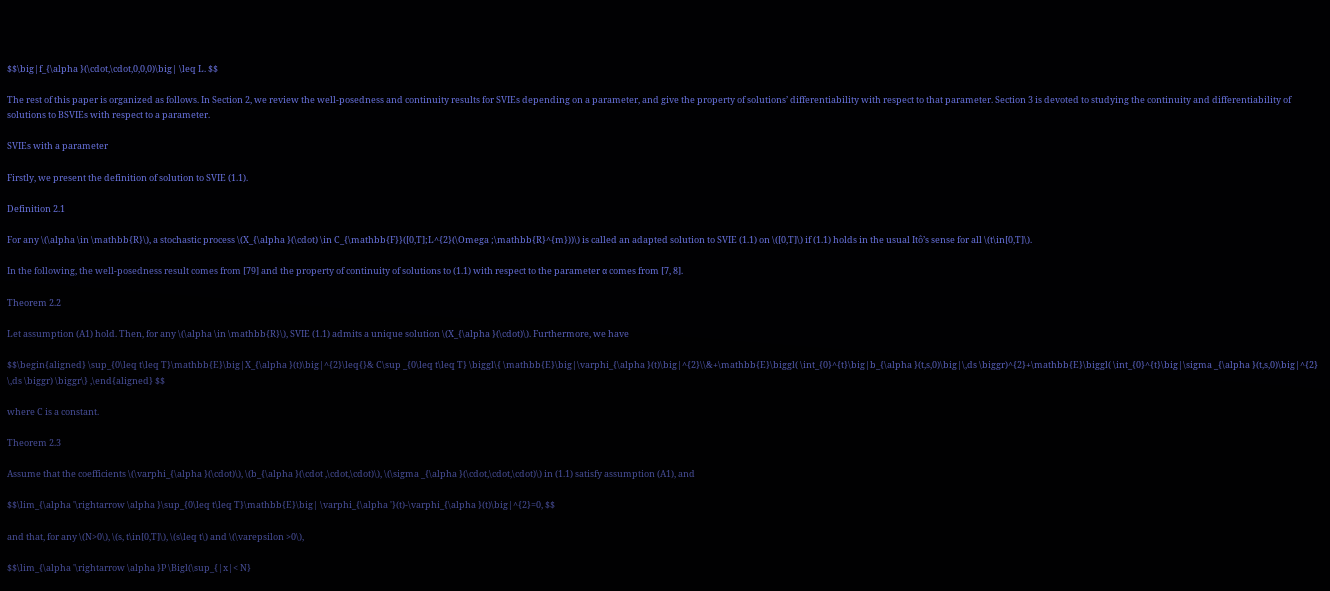$$\big|f_{\alpha }(\cdot,\cdot,0,0,0)\big| \leq L. $$

The rest of this paper is organized as follows. In Section 2, we review the well-posedness and continuity results for SVIEs depending on a parameter, and give the property of solutions’ differentiability with respect to that parameter. Section 3 is devoted to studying the continuity and differentiability of solutions to BSVIEs with respect to a parameter.

SVIEs with a parameter

Firstly, we present the definition of solution to SVIE (1.1).

Definition 2.1

For any \(\alpha \in \mathbb{R}\), a stochastic process \(X_{\alpha }(\cdot) \in C_{\mathbb{F}}([0,T];L^{2}(\Omega ;\mathbb{R}^{m}))\) is called an adapted solution to SVIE (1.1) on \([0,T]\) if (1.1) holds in the usual Itô’s sense for all \(t\in[0,T]\).

In the following, the well-posedness result comes from [79] and the property of continuity of solutions to (1.1) with respect to the parameter α comes from [7, 8].

Theorem 2.2

Let assumption (A1) hold. Then, for any \(\alpha \in \mathbb{R}\), SVIE (1.1) admits a unique solution \(X_{\alpha }(\cdot)\). Furthermore, we have

$$\begin{aligned} \sup_{0\leq t\leq T}\mathbb{E}\big|X_{\alpha }(t)\big|^{2}\leq{}& C\sup _{0\leq t\leq T} \biggl\{ \mathbb{E}\big|\varphi_{\alpha }(t)\big|^{2}\\&+\mathbb{E}\biggl( \int_{0}^{t}\big|b_{\alpha }(t,s,0)\big|\,ds \biggr)^{2}+\mathbb{E}\biggl( \int_{0}^{t}\big|\sigma _{\alpha }(t,s,0)\big|^{2} \,ds \biggr) \biggr\} ,\end{aligned} $$

where C is a constant.

Theorem 2.3

Assume that the coefficients \(\varphi_{\alpha }(\cdot)\), \(b_{\alpha }(\cdot ,\cdot,\cdot)\), \(\sigma _{\alpha }(\cdot,\cdot,\cdot)\) in (1.1) satisfy assumption (A1), and

$$\lim_{\alpha '\rightarrow \alpha }\sup_{0\leq t\leq T}\mathbb{E}\big| \varphi_{\alpha '}(t)-\varphi_{\alpha }(t)\big|^{2}=0, $$

and that, for any \(N>0\), \(s, t\in[0,T]\), \(s\leq t\) and \(\varepsilon >0\),

$$\lim_{\alpha '\rightarrow \alpha }P \Bigl(\sup_{|x|< N}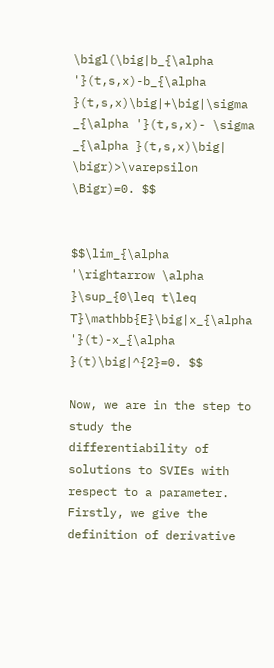\bigl(\big|b_{\alpha '}(t,s,x)-b_{\alpha }(t,s,x)\big|+\big|\sigma _{\alpha '}(t,s,x)- \sigma _{\alpha }(t,s,x)\big| \bigr)>\varepsilon \Bigr)=0. $$


$$\lim_{\alpha '\rightarrow \alpha }\sup_{0\leq t\leq T}\mathbb{E}\big|x_{\alpha '}(t)-x_{\alpha }(t)\big|^{2}=0. $$

Now, we are in the step to study the differentiability of solutions to SVIEs with respect to a parameter. Firstly, we give the definition of derivative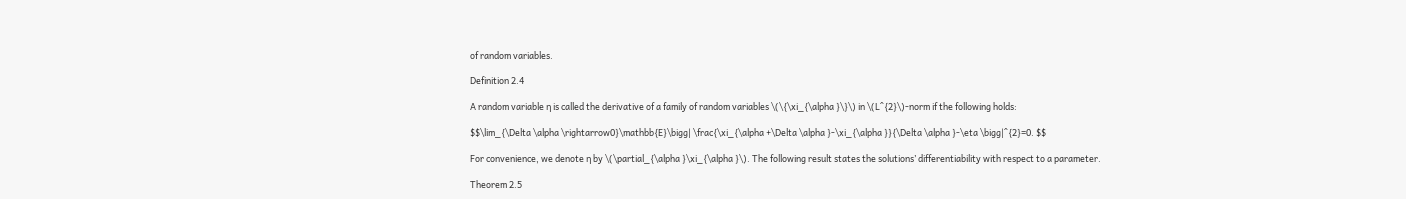of random variables.

Definition 2.4

A random variable η is called the derivative of a family of random variables \(\{\xi_{\alpha }\}\) in \(L^{2}\)-norm if the following holds:

$$\lim_{\Delta \alpha \rightarrow0}\mathbb{E}\bigg| \frac{\xi_{\alpha +\Delta \alpha }-\xi_{\alpha }}{\Delta \alpha }-\eta \bigg|^{2}=0. $$

For convenience, we denote η by \(\partial_{\alpha }\xi_{\alpha }\). The following result states the solutions’ differentiability with respect to a parameter.

Theorem 2.5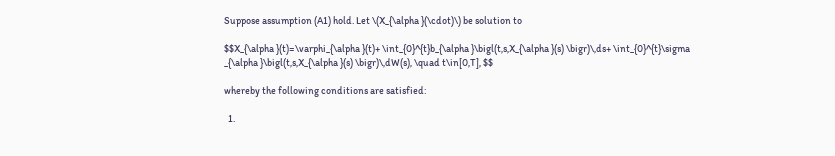Suppose assumption (A1) hold. Let \(X_{\alpha }(\cdot)\) be solution to

$$X_{\alpha }(t)=\varphi_{\alpha }(t)+ \int_{0}^{t}b_{\alpha }\bigl(t,s,X_{\alpha }(s) \bigr)\,ds+ \int_{0}^{t}\sigma _{\alpha }\bigl(t,s,X_{\alpha }(s) \bigr)\,dW(s), \quad t\in[0,T], $$

whereby the following conditions are satisfied:

  1.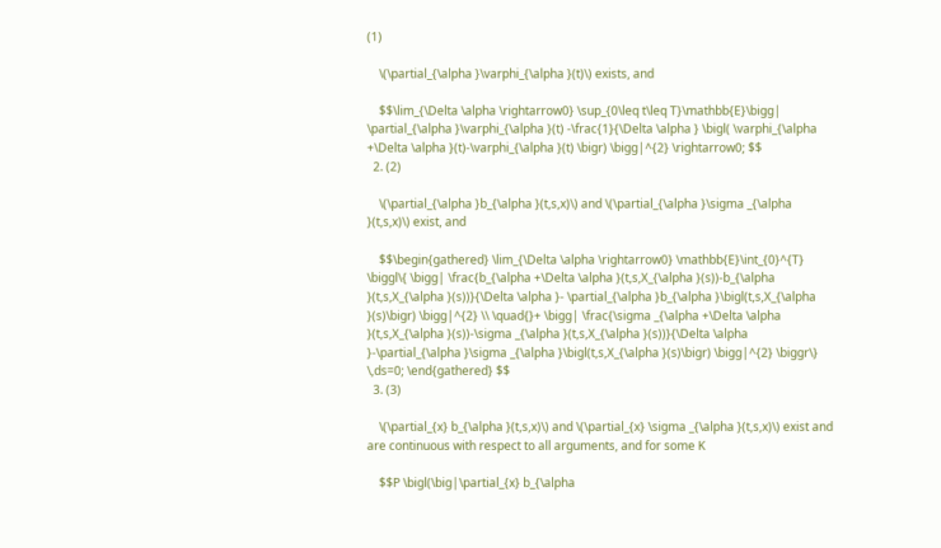(1)

    \(\partial_{\alpha }\varphi_{\alpha }(t)\) exists, and

    $$\lim_{\Delta \alpha \rightarrow0} \sup_{0\leq t\leq T}\mathbb{E}\bigg| \partial_{\alpha }\varphi_{\alpha }(t) -\frac{1}{\Delta \alpha } \bigl( \varphi_{\alpha +\Delta \alpha }(t)-\varphi_{\alpha }(t) \bigr) \bigg|^{2} \rightarrow0; $$
  2. (2)

    \(\partial_{\alpha }b_{\alpha }(t,s,x)\) and \(\partial_{\alpha }\sigma _{\alpha }(t,s,x)\) exist, and

    $$\begin{gathered} \lim_{\Delta \alpha \rightarrow0} \mathbb{E}\int_{0}^{T} \biggl\{ \bigg| \frac{b_{\alpha +\Delta \alpha }(t,s,X_{\alpha }(s))-b_{\alpha }(t,s,X_{\alpha }(s))}{\Delta \alpha }- \partial_{\alpha }b_{\alpha }\bigl(t,s,X_{\alpha }(s)\bigr) \bigg|^{2} \\ \quad{}+ \bigg| \frac{\sigma _{\alpha +\Delta \alpha }(t,s,X_{\alpha }(s))-\sigma _{\alpha }(t,s,X_{\alpha }(s))}{\Delta \alpha }-\partial_{\alpha }\sigma _{\alpha }\bigl(t,s,X_{\alpha }(s)\bigr) \bigg|^{2} \biggr\} \,ds=0; \end{gathered} $$
  3. (3)

    \(\partial_{x} b_{\alpha }(t,s,x)\) and \(\partial_{x} \sigma _{\alpha }(t,s,x)\) exist and are continuous with respect to all arguments, and for some K

    $$P \bigl(\big|\partial_{x} b_{\alpha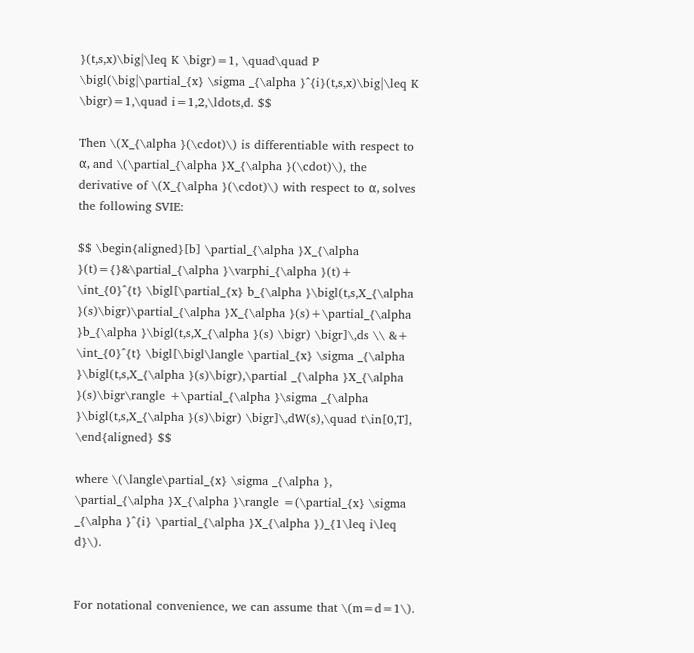}(t,s,x)\big|\leq K \bigr)=1, \quad\quad P \bigl(\big|\partial_{x} \sigma _{\alpha }^{i}(t,s,x)\big|\leq K \bigr)=1,\quad i=1,2,\ldots,d. $$

Then \(X_{\alpha }(\cdot)\) is differentiable with respect to α, and \(\partial_{\alpha }X_{\alpha }(\cdot)\), the derivative of \(X_{\alpha }(\cdot)\) with respect to α, solves the following SVIE:

$$ \begin{aligned}[b] \partial_{\alpha }X_{\alpha }(t)={}&\partial_{\alpha }\varphi_{\alpha }(t)+ \int_{0}^{t} \bigl[\partial_{x} b_{\alpha }\bigl(t,s,X_{\alpha }(s)\bigr)\partial_{\alpha }X_{\alpha }(s)+\partial_{\alpha }b_{\alpha }\bigl(t,s,X_{\alpha }(s) \bigr) \bigr]\,ds \\ &+ \int_{0}^{t} \bigl[\bigl\langle \partial_{x} \sigma _{\alpha }\bigl(t,s,X_{\alpha }(s)\bigr),\partial _{\alpha }X_{\alpha }(s)\bigr\rangle +\partial_{\alpha }\sigma _{\alpha }\bigl(t,s,X_{\alpha }(s)\bigr) \bigr]\,dW(s),\quad t\in[0,T], \end{aligned} $$

where \(\langle\partial_{x} \sigma _{\alpha }, \partial_{\alpha }X_{\alpha }\rangle =(\partial_{x} \sigma _{\alpha }^{i} \partial_{\alpha }X_{\alpha })_{1\leq i\leq d}\).


For notational convenience, we can assume that \(m=d=1\).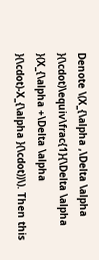Denote \(X_{\alpha ,\Delta \alpha }(\cdot)\equiv\frac{1}{\Delta \alpha }(X_{\alpha +\Delta \alpha }(\cdot)-X_{\alpha }(\cdot))\). Then this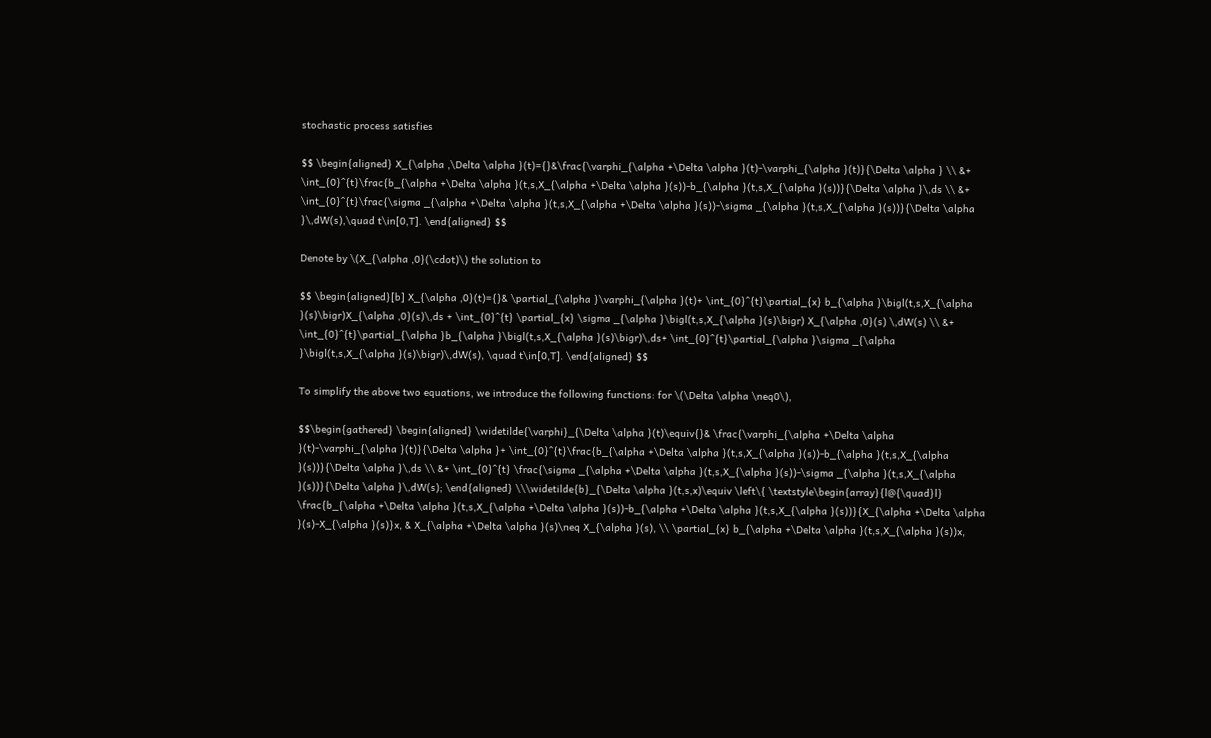stochastic process satisfies

$$ \begin{aligned} X_{\alpha ,\Delta \alpha }(t)={}&\frac{\varphi_{\alpha +\Delta \alpha }(t)-\varphi_{\alpha }(t)}{\Delta \alpha } \\ &+ \int_{0}^{t}\frac{b_{\alpha +\Delta \alpha }(t,s,X_{\alpha +\Delta \alpha }(s))-b_{\alpha }(t,s,X_{\alpha }(s))}{\Delta \alpha }\,ds \\ &+ \int_{0}^{t}\frac{\sigma _{\alpha +\Delta \alpha }(t,s,X_{\alpha +\Delta \alpha }(s))-\sigma _{\alpha }(t,s,X_{\alpha }(s))}{\Delta \alpha }\,dW(s),\quad t\in[0,T]. \end{aligned} $$

Denote by \(X_{\alpha ,0}(\cdot)\) the solution to

$$ \begin{aligned}[b] X_{\alpha ,0}(t)={}& \partial_{\alpha }\varphi_{\alpha }(t)+ \int_{0}^{t}\partial_{x} b_{\alpha }\bigl(t,s,X_{\alpha }(s)\bigr)X_{\alpha ,0}(s)\,ds + \int_{0}^{t} \partial_{x} \sigma _{\alpha }\bigl(t,s,X_{\alpha }(s)\bigr) X_{\alpha ,0}(s) \,dW(s) \\ &+ \int_{0}^{t}\partial_{\alpha }b_{\alpha }\bigl(t,s,X_{\alpha }(s)\bigr)\,ds+ \int_{0}^{t}\partial_{\alpha }\sigma _{\alpha }\bigl(t,s,X_{\alpha }(s)\bigr)\,dW(s), \quad t\in[0,T]. \end{aligned} $$

To simplify the above two equations, we introduce the following functions: for \(\Delta \alpha \neq0\),

$$\begin{gathered} \begin{aligned} \widetilde{\varphi}_{\Delta \alpha }(t)\equiv{}& \frac{\varphi_{\alpha +\Delta \alpha }(t)-\varphi_{\alpha }(t)}{\Delta \alpha }+ \int_{0}^{t}\frac{b_{\alpha +\Delta \alpha }(t,s,X_{\alpha }(s))-b_{\alpha }(t,s,X_{\alpha }(s))}{\Delta \alpha }\,ds \\ &+ \int_{0}^{t} \frac{\sigma _{\alpha +\Delta \alpha }(t,s,X_{\alpha }(s))-\sigma _{\alpha }(t,s,X_{\alpha }(s))}{\Delta \alpha }\,dW(s); \end{aligned} \\\widetilde{b}_{\Delta \alpha }(t,s,x)\equiv \left\{ \textstyle\begin{array}{l@{\quad}l} \frac{b_{\alpha +\Delta \alpha }(t,s,X_{\alpha +\Delta \alpha }(s))-b_{\alpha +\Delta \alpha }(t,s,X_{\alpha }(s))}{X_{\alpha +\Delta \alpha }(s)-X_{\alpha }(s)}x, & X_{\alpha +\Delta \alpha }(s)\neq X_{\alpha }(s), \\ \partial_{x} b_{\alpha +\Delta \alpha }(t,s,X_{\alpha }(s))x,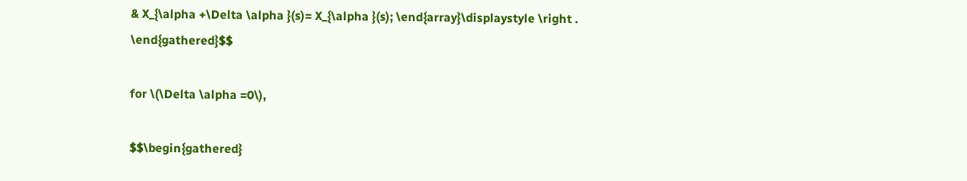& X_{\alpha +\Delta \alpha }(s)= X_{\alpha }(s); \end{array}\displaystyle \right . \end{gathered}$$

for \(\Delta \alpha =0\),

$$\begin{gathered}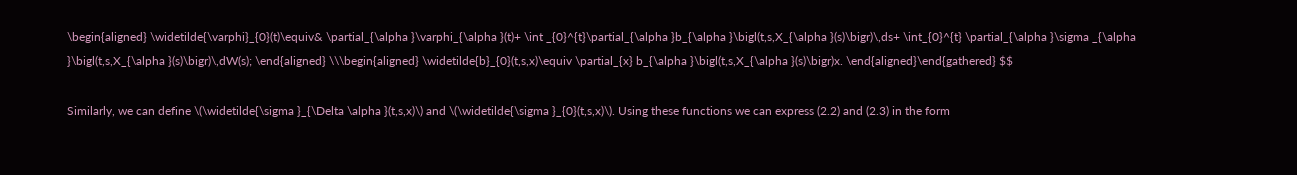\begin{aligned} \widetilde{\varphi}_{0}(t)\equiv& \partial_{\alpha }\varphi_{\alpha }(t)+ \int _{0}^{t}\partial_{\alpha }b_{\alpha }\bigl(t,s,X_{\alpha }(s)\bigr)\,ds+ \int_{0}^{t} \partial_{\alpha }\sigma _{\alpha }\bigl(t,s,X_{\alpha }(s)\bigr)\,dW(s); \end{aligned} \\\begin{aligned} \widetilde{b}_{0}(t,s,x)\equiv \partial_{x} b_{\alpha }\bigl(t,s,X_{\alpha }(s)\bigr)x. \end{aligned}\end{gathered} $$

Similarly, we can define \(\widetilde{\sigma }_{\Delta \alpha }(t,s,x)\) and \(\widetilde{\sigma }_{0}(t,s,x)\). Using these functions we can express (2.2) and (2.3) in the form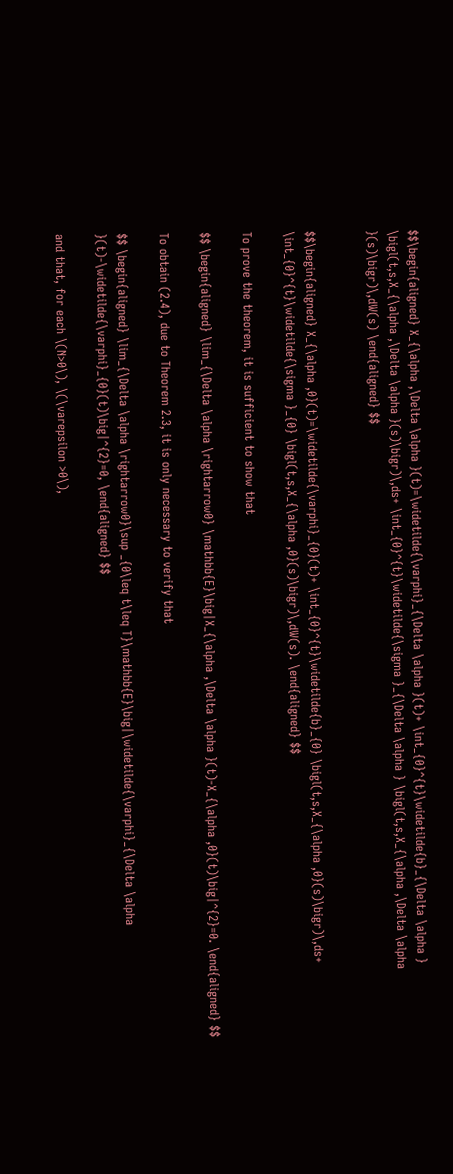$$\begin{aligned} X_{\alpha ,\Delta \alpha }(t)=\widetilde{\varphi}_{\Delta \alpha }(t)+ \int_{0}^{t}\widetilde{b}_{\Delta \alpha } \bigl(t,s,X_{\alpha ,\Delta \alpha }(s)\bigr)\,ds+ \int_{0}^{t}\widetilde{\sigma }_{\Delta \alpha } \bigl(t,s,X_{\alpha ,\Delta \alpha }(s)\bigr)\,dW(s) \end{aligned} $$


$$\begin{aligned} X_{\alpha ,0}(t)=\widetilde{\varphi}_{0}(t)+ \int_{0}^{t}\widetilde{b}_{0} \bigl(t,s,X_{\alpha ,0}(s)\bigr)\,ds+ \int_{0}^{t}\widetilde{\sigma }_{0} \bigl(t,s,X_{\alpha ,0}(s)\bigr)\,dW(s). \end{aligned} $$

To prove the theorem, it is sufficient to show that

$$ \begin{aligned} \lim_{\Delta \alpha \rightarrow0} \mathbb{E}\big|X_{\alpha ,\Delta \alpha }(t)-X_{\alpha ,0}(t)\big|^{2}=0. \end{aligned} $$

To obtain (2.4), due to Theorem 2.3, it is only necessary to verify that

$$ \begin{aligned} \lim_{\Delta \alpha \rightarrow0}\sup _{0\leq t\leq T}\mathbb{E}\big|\widetilde{\varphi}_{\Delta \alpha }(t)-\widetilde{\varphi}_{0}(t)\big|^{2}=0, \end{aligned} $$

and that, for each \(N>0\), \(\varepsilon >0\),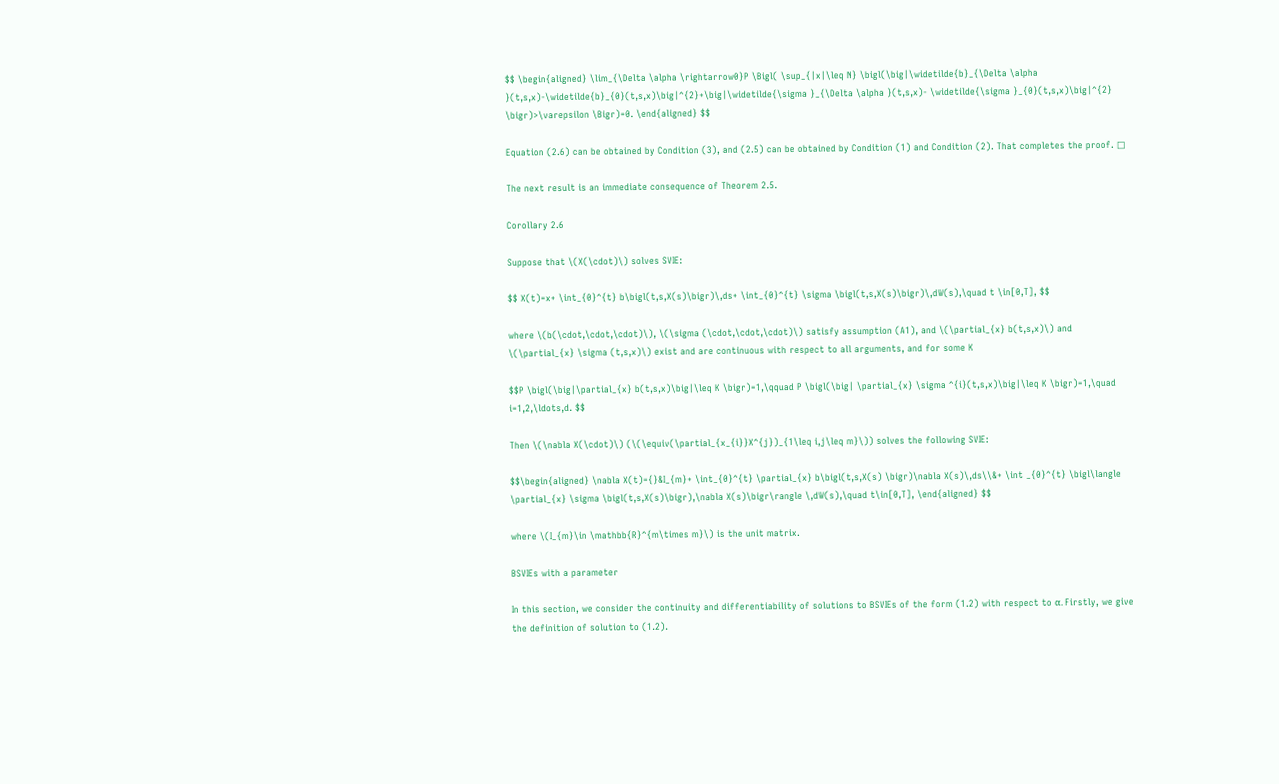$$ \begin{aligned} \lim_{\Delta \alpha \rightarrow0}P \Bigl( \sup_{|x|\leq N} \bigl(\big|\widetilde{b}_{\Delta \alpha }(t,s,x)-\widetilde{b}_{0}(t,s,x)\big|^{2}+\big|\widetilde{\sigma }_{\Delta \alpha }(t,s,x)- \widetilde{\sigma }_{0}(t,s,x)\big|^{2} \bigr)>\varepsilon \Bigr)=0. \end{aligned} $$

Equation (2.6) can be obtained by Condition (3), and (2.5) can be obtained by Condition (1) and Condition (2). That completes the proof. □

The next result is an immediate consequence of Theorem 2.5.

Corollary 2.6

Suppose that \(X(\cdot)\) solves SVIE:

$$ X(t)=x+ \int_{0}^{t} b\bigl(t,s,X(s)\bigr)\,ds+ \int_{0}^{t} \sigma \bigl(t,s,X(s)\bigr)\,dW(s),\quad t \in[0,T], $$

where \(b(\cdot,\cdot,\cdot)\), \(\sigma (\cdot,\cdot,\cdot)\) satisfy assumption (A1), and \(\partial_{x} b(t,s,x)\) and \(\partial_{x} \sigma (t,s,x)\) exist and are continuous with respect to all arguments, and for some K

$$P \bigl(\big|\partial_{x} b(t,s,x)\big|\leq K \bigr)=1,\qquad P \bigl(\big| \partial_{x} \sigma ^{i}(t,s,x)\big|\leq K \bigr)=1,\quad i=1,2,\ldots,d. $$

Then \(\nabla X(\cdot)\) (\(\equiv(\partial_{x_{i}}X^{j})_{1\leq i,j\leq m}\)) solves the following SVIE:

$$\begin{aligned} \nabla X(t)={}&I_{m}+ \int_{0}^{t} \partial_{x} b\bigl(t,s,X(s) \bigr)\nabla X(s)\,ds\\&+ \int _{0}^{t} \bigl\langle \partial_{x} \sigma \bigl(t,s,X(s)\bigr),\nabla X(s)\bigr\rangle \,dW(s),\quad t\in[0,T], \end{aligned} $$

where \(I_{m}\in \mathbb{R}^{m\times m}\) is the unit matrix.

BSVIEs with a parameter

In this section, we consider the continuity and differentiability of solutions to BSVIEs of the form (1.2) with respect to α. Firstly, we give the definition of solution to (1.2).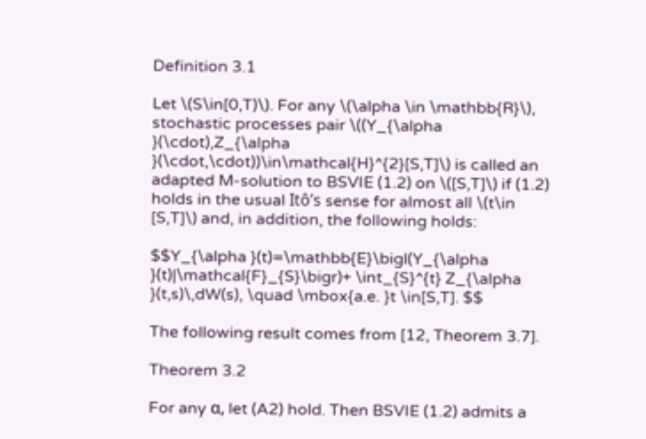Definition 3.1

Let \(S\in[0,T)\). For any \(\alpha \in \mathbb{R}\), stochastic processes pair \((Y_{\alpha }(\cdot),Z_{\alpha }(\cdot,\cdot))\in\mathcal{H}^{2}[S,T]\) is called an adapted M-solution to BSVIE (1.2) on \([S,T]\) if (1.2) holds in the usual Itô’s sense for almost all \(t\in [S,T]\) and, in addition, the following holds:

$$Y_{\alpha }(t)=\mathbb{E}\bigl(Y_{\alpha }(t)|\mathcal{F}_{S}\bigr)+ \int_{S}^{t} Z_{\alpha }(t,s)\,dW(s), \quad \mbox{a.e. }t \in[S,T]. $$

The following result comes from [12, Theorem 3.7].

Theorem 3.2

For any α, let (A2) hold. Then BSVIE (1.2) admits a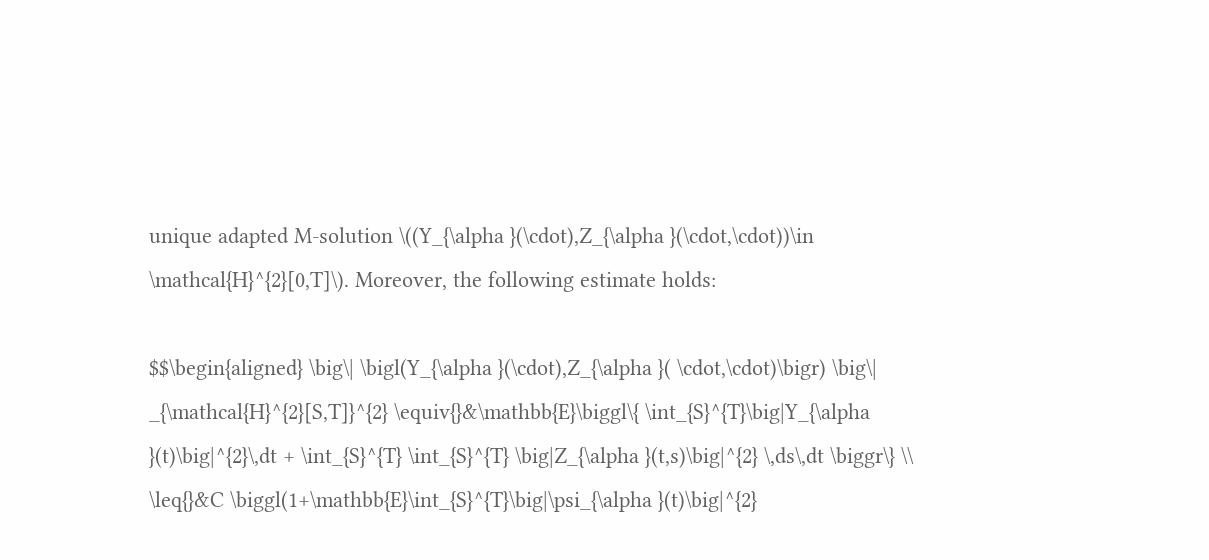unique adapted M-solution \((Y_{\alpha }(\cdot),Z_{\alpha }(\cdot,\cdot))\in \mathcal{H}^{2}[0,T]\). Moreover, the following estimate holds:

$$\begin{aligned} \big\| \bigl(Y_{\alpha }(\cdot),Z_{\alpha }( \cdot,\cdot)\bigr) \big\| _{\mathcal{H}^{2}[S,T]}^{2} \equiv{}&\mathbb{E}\biggl\{ \int_{S}^{T}\big|Y_{\alpha }(t)\big|^{2}\,dt + \int_{S}^{T} \int_{S}^{T} \big|Z_{\alpha }(t,s)\big|^{2} \,ds\,dt \biggr\} \\ \leq{}&C \biggl(1+\mathbb{E}\int_{S}^{T}\big|\psi_{\alpha }(t)\big|^{2}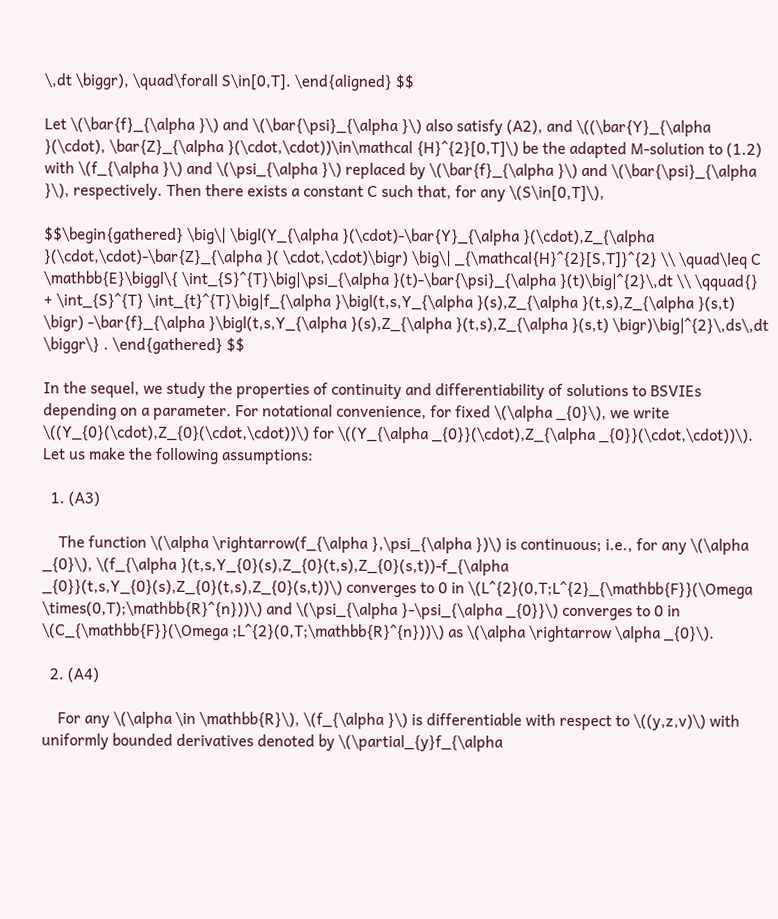\,dt \biggr), \quad\forall S\in[0,T]. \end{aligned} $$

Let \(\bar{f}_{\alpha }\) and \(\bar{\psi}_{\alpha }\) also satisfy (A2), and \((\bar{Y}_{\alpha }(\cdot), \bar{Z}_{\alpha }(\cdot,\cdot))\in\mathcal {H}^{2}[0,T]\) be the adapted M-solution to (1.2) with \(f_{\alpha }\) and \(\psi_{\alpha }\) replaced by \(\bar{f}_{\alpha }\) and \(\bar{\psi}_{\alpha }\), respectively. Then there exists a constant C such that, for any \(S\in[0,T]\),

$$\begin{gathered} \big\| \bigl(Y_{\alpha }(\cdot)-\bar{Y}_{\alpha }(\cdot),Z_{\alpha }(\cdot,\cdot)-\bar{Z}_{\alpha }( \cdot,\cdot)\bigr) \big\| _{\mathcal{H}^{2}[S,T]}^{2} \\ \quad\leq C \mathbb{E}\biggl\{ \int_{S}^{T}\big|\psi_{\alpha }(t)-\bar{\psi}_{\alpha }(t)\big|^{2}\,dt \\ \qquad{} + \int_{S}^{T} \int_{t}^{T}\big|f_{\alpha }\bigl(t,s,Y_{\alpha }(s),Z_{\alpha }(t,s),Z_{\alpha }(s,t) \bigr) -\bar{f}_{\alpha }\bigl(t,s,Y_{\alpha }(s),Z_{\alpha }(t,s),Z_{\alpha }(s,t) \bigr)\big|^{2}\,ds\,dt \biggr\} . \end{gathered} $$

In the sequel, we study the properties of continuity and differentiability of solutions to BSVIEs depending on a parameter. For notational convenience, for fixed \(\alpha _{0}\), we write \((Y_{0}(\cdot),Z_{0}(\cdot,\cdot))\) for \((Y_{\alpha _{0}}(\cdot),Z_{\alpha _{0}}(\cdot,\cdot))\). Let us make the following assumptions:

  1. (A3)

    The function \(\alpha \rightarrow(f_{\alpha },\psi_{\alpha })\) is continuous; i.e., for any \(\alpha _{0}\), \(f_{\alpha }(t,s,Y_{0}(s),Z_{0}(t,s),Z_{0}(s,t))-f_{\alpha _{0}}(t,s,Y_{0}(s),Z_{0}(t,s),Z_{0}(s,t))\) converges to 0 in \(L^{2}(0,T;L^{2}_{\mathbb{F}}(\Omega \times(0,T);\mathbb{R}^{n}))\) and \(\psi_{\alpha }-\psi_{\alpha _{0}}\) converges to 0 in \(C_{\mathbb{F}}(\Omega ;L^{2}(0,T;\mathbb{R}^{n}))\) as \(\alpha \rightarrow \alpha _{0}\).

  2. (A4)

    For any \(\alpha \in \mathbb{R}\), \(f_{\alpha }\) is differentiable with respect to \((y,z,v)\) with uniformly bounded derivatives denoted by \(\partial_{y}f_{\alpha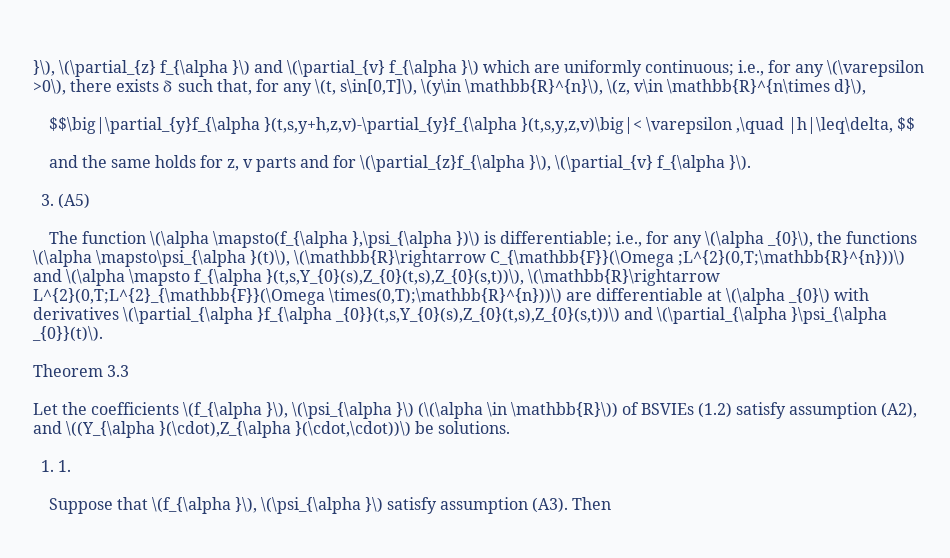}\), \(\partial_{z} f_{\alpha }\) and \(\partial_{v} f_{\alpha }\) which are uniformly continuous; i.e., for any \(\varepsilon >0\), there exists δ such that, for any \(t, s\in[0,T]\), \(y\in \mathbb{R}^{n}\), \(z, v\in \mathbb{R}^{n\times d}\),

    $$\big|\partial_{y}f_{\alpha }(t,s,y+h,z,v)-\partial_{y}f_{\alpha }(t,s,y,z,v)\big|< \varepsilon ,\quad |h|\leq\delta, $$

    and the same holds for z, v parts and for \(\partial_{z}f_{\alpha }\), \(\partial_{v} f_{\alpha }\).

  3. (A5)

    The function \(\alpha \mapsto(f_{\alpha },\psi_{\alpha })\) is differentiable; i.e., for any \(\alpha _{0}\), the functions \(\alpha \mapsto\psi_{\alpha }(t)\), \(\mathbb{R}\rightarrow C_{\mathbb{F}}(\Omega ;L^{2}(0,T;\mathbb{R}^{n}))\) and \(\alpha \mapsto f_{\alpha }(t,s,Y_{0}(s),Z_{0}(t,s),Z_{0}(s,t))\), \(\mathbb{R}\rightarrow L^{2}(0,T;L^{2}_{\mathbb{F}}(\Omega \times(0,T);\mathbb{R}^{n}))\) are differentiable at \(\alpha _{0}\) with derivatives \(\partial_{\alpha }f_{\alpha _{0}}(t,s,Y_{0}(s),Z_{0}(t,s),Z_{0}(s,t))\) and \(\partial_{\alpha }\psi_{\alpha _{0}}(t)\).

Theorem 3.3

Let the coefficients \(f_{\alpha }\), \(\psi_{\alpha }\) (\(\alpha \in \mathbb{R}\)) of BSVIEs (1.2) satisfy assumption (A2), and \((Y_{\alpha }(\cdot),Z_{\alpha }(\cdot,\cdot))\) be solutions.

  1. 1.

    Suppose that \(f_{\alpha }\), \(\psi_{\alpha }\) satisfy assumption (A3). Then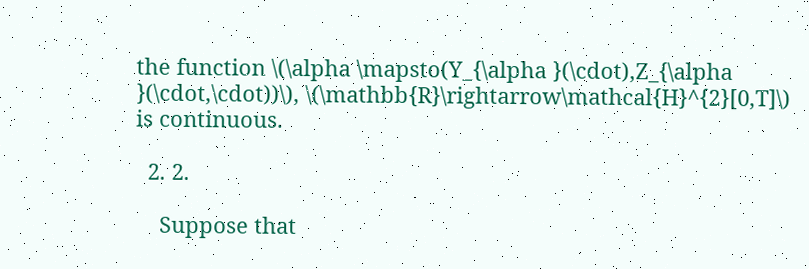the function \(\alpha \mapsto(Y_{\alpha }(\cdot),Z_{\alpha }(\cdot,\cdot))\), \(\mathbb{R}\rightarrow\mathcal{H}^{2}[0,T]\) is continuous.

  2. 2.

    Suppose that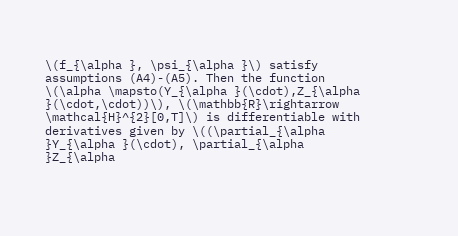\(f_{\alpha }, \psi_{\alpha }\) satisfy assumptions (A4)-(A5). Then the function \(\alpha \mapsto(Y_{\alpha }(\cdot),Z_{\alpha }(\cdot,\cdot))\), \(\mathbb{R}\rightarrow \mathcal{H}^{2}[0,T]\) is differentiable with derivatives given by \((\partial_{\alpha }Y_{\alpha }(\cdot), \partial_{\alpha }Z_{\alpha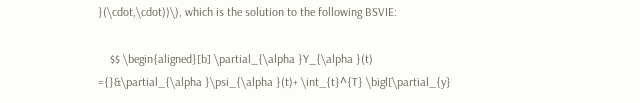}(\cdot,\cdot))\), which is the solution to the following BSVIE:

    $$ \begin{aligned}[b] \partial_{\alpha }Y_{\alpha }(t) ={}&\partial_{\alpha }\psi_{\alpha }(t)+ \int_{t}^{T} \bigl[\partial_{y}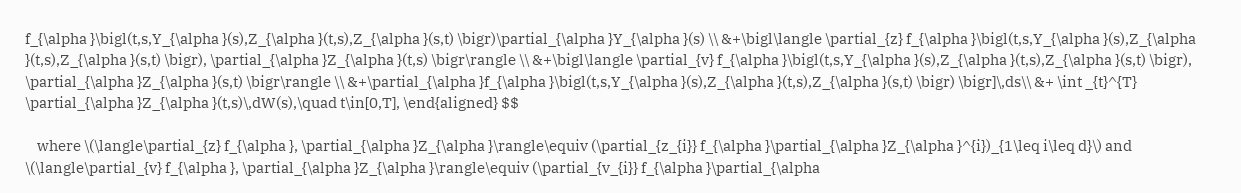f_{\alpha }\bigl(t,s,Y_{\alpha }(s),Z_{\alpha }(t,s),Z_{\alpha }(s,t) \bigr)\partial_{\alpha }Y_{\alpha }(s) \\ &+\bigl\langle \partial_{z} f_{\alpha }\bigl(t,s,Y_{\alpha }(s),Z_{\alpha }(t,s),Z_{\alpha }(s,t) \bigr), \partial_{\alpha }Z_{\alpha }(t,s) \bigr\rangle \\ &+\bigl\langle \partial_{v} f_{\alpha }\bigl(t,s,Y_{\alpha }(s),Z_{\alpha }(t,s),Z_{\alpha }(s,t) \bigr), \partial_{\alpha }Z_{\alpha }(s,t) \bigr\rangle \\ &+\partial_{\alpha }f_{\alpha }\bigl(t,s,Y_{\alpha }(s),Z_{\alpha }(t,s),Z_{\alpha }(s,t) \bigr) \bigr]\,ds\\ &+ \int _{t}^{T} \partial_{\alpha }Z_{\alpha }(t,s)\,dW(s),\quad t\in[0,T], \end{aligned} $$

    where \(\langle\partial_{z} f_{\alpha }, \partial_{\alpha }Z_{\alpha }\rangle\equiv (\partial_{z_{i}} f_{\alpha }\partial_{\alpha }Z_{\alpha }^{i})_{1\leq i\leq d}\) and \(\langle\partial_{v} f_{\alpha }, \partial_{\alpha }Z_{\alpha }\rangle\equiv (\partial_{v_{i}} f_{\alpha }\partial_{\alpha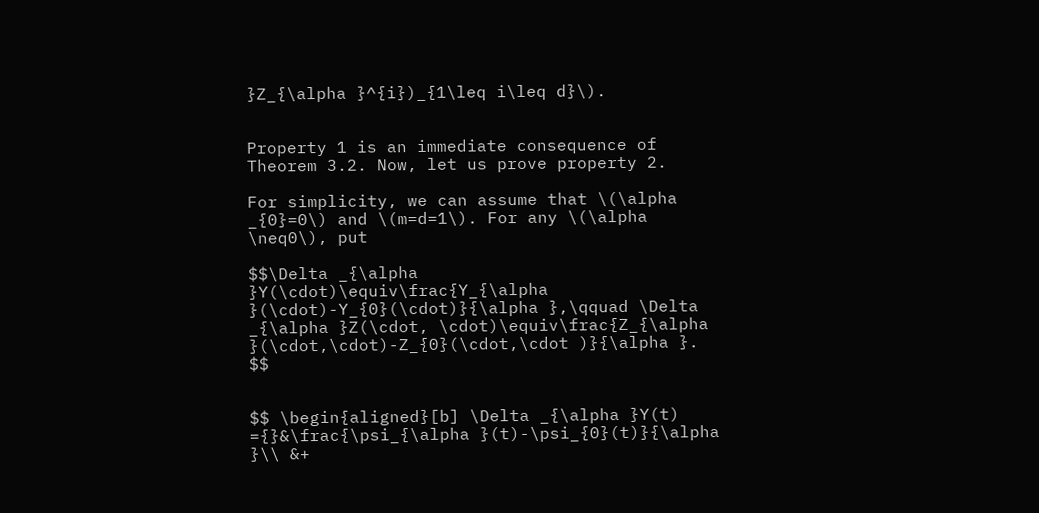}Z_{\alpha }^{i})_{1\leq i\leq d}\).


Property 1 is an immediate consequence of Theorem 3.2. Now, let us prove property 2.

For simplicity, we can assume that \(\alpha _{0}=0\) and \(m=d=1\). For any \(\alpha \neq0\), put

$$\Delta _{\alpha }Y(\cdot)\equiv\frac{Y_{\alpha }(\cdot)-Y_{0}(\cdot)}{\alpha },\qquad \Delta _{\alpha }Z(\cdot, \cdot)\equiv\frac{Z_{\alpha }(\cdot,\cdot)-Z_{0}(\cdot,\cdot )}{\alpha }. $$


$$ \begin{aligned}[b] \Delta _{\alpha }Y(t) ={}&\frac{\psi_{\alpha }(t)-\psi_{0}(t)}{\alpha }\\ &+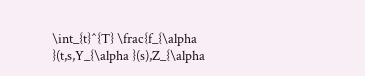\int_{t}^{T} \frac{f_{\alpha }(t,s,Y_{\alpha }(s),Z_{\alpha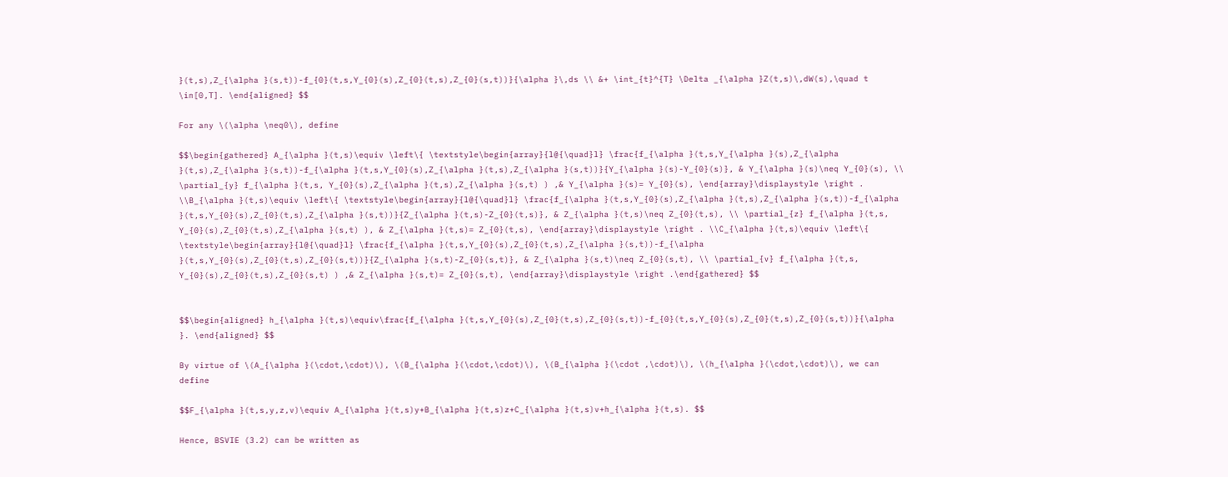}(t,s),Z_{\alpha }(s,t))-f_{0}(t,s,Y_{0}(s),Z_{0}(t,s),Z_{0}(s,t))}{\alpha }\,ds \\ &+ \int_{t}^{T} \Delta _{\alpha }Z(t,s)\,dW(s),\quad t \in[0,T]. \end{aligned} $$

For any \(\alpha \neq0\), define

$$\begin{gathered} A_{\alpha }(t,s)\equiv \left\{ \textstyle\begin{array}{l@{\quad}l} \frac{f_{\alpha }(t,s,Y_{\alpha }(s),Z_{\alpha }(t,s),Z_{\alpha }(s,t))-f_{\alpha }(t,s,Y_{0}(s),Z_{\alpha }(t,s),Z_{\alpha }(s,t))}{Y_{\alpha }(s)-Y_{0}(s)}, & Y_{\alpha }(s)\neq Y_{0}(s), \\ \partial_{y} f_{\alpha }(t,s, Y_{0}(s),Z_{\alpha }(t,s),Z_{\alpha }(s,t) ) ,& Y_{\alpha }(s)= Y_{0}(s), \end{array}\displaystyle \right . \\B_{\alpha }(t,s)\equiv \left\{ \textstyle\begin{array}{l@{\quad}l} \frac{f_{\alpha }(t,s,Y_{0}(s),Z_{\alpha }(t,s),Z_{\alpha }(s,t))-f_{\alpha }(t,s,Y_{0}(s),Z_{0}(t,s),Z_{\alpha }(s,t))}{Z_{\alpha }(t,s)-Z_{0}(t,s)}, & Z_{\alpha }(t,s)\neq Z_{0}(t,s), \\ \partial_{z} f_{\alpha }(t,s, Y_{0}(s),Z_{0}(t,s),Z_{\alpha }(s,t) ), & Z_{\alpha }(t,s)= Z_{0}(t,s), \end{array}\displaystyle \right . \\C_{\alpha }(t,s)\equiv \left\{ \textstyle\begin{array}{l@{\quad}l} \frac{f_{\alpha }(t,s,Y_{0}(s),Z_{0}(t,s),Z_{\alpha }(s,t))-f_{\alpha }(t,s,Y_{0}(s),Z_{0}(t,s),Z_{0}(s,t))}{Z_{\alpha }(s,t)-Z_{0}(s,t)}, & Z_{\alpha }(s,t)\neq Z_{0}(s,t), \\ \partial_{v} f_{\alpha }(t,s, Y_{0}(s),Z_{0}(t,s),Z_{0}(s,t) ) ,& Z_{\alpha }(s,t)= Z_{0}(s,t), \end{array}\displaystyle \right .\end{gathered} $$


$$\begin{aligned} h_{\alpha }(t,s)\equiv\frac{f_{\alpha }(t,s,Y_{0}(s),Z_{0}(t,s),Z_{0}(s,t))-f_{0}(t,s,Y_{0}(s),Z_{0}(t,s),Z_{0}(s,t))}{\alpha }. \end{aligned} $$

By virtue of \(A_{\alpha }(\cdot,\cdot)\), \(B_{\alpha }(\cdot,\cdot)\), \(B_{\alpha }(\cdot ,\cdot)\), \(h_{\alpha }(\cdot,\cdot)\), we can define

$$F_{\alpha }(t,s,y,z,v)\equiv A_{\alpha }(t,s)y+B_{\alpha }(t,s)z+C_{\alpha }(t,s)v+h_{\alpha }(t,s). $$

Hence, BSVIE (3.2) can be written as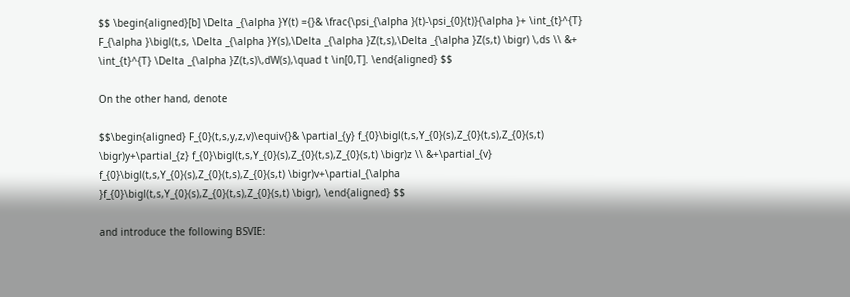$$ \begin{aligned}[b] \Delta _{\alpha }Y(t) ={}& \frac{\psi_{\alpha }(t)-\psi_{0}(t)}{\alpha }+ \int_{t}^{T} F_{\alpha }\bigl(t,s, \Delta _{\alpha }Y(s),\Delta _{\alpha }Z(t,s),\Delta _{\alpha }Z(s,t) \bigr) \,ds \\ &+ \int_{t}^{T} \Delta _{\alpha }Z(t,s)\,dW(s),\quad t \in[0,T]. \end{aligned} $$

On the other hand, denote

$$\begin{aligned} F_{0}(t,s,y,z,v)\equiv{}& \partial_{y} f_{0}\bigl(t,s,Y_{0}(s),Z_{0}(t,s),Z_{0}(s,t) \bigr)y+\partial_{z} f_{0}\bigl(t,s,Y_{0}(s),Z_{0}(t,s),Z_{0}(s,t) \bigr)z \\ &+\partial_{v} f_{0}\bigl(t,s,Y_{0}(s),Z_{0}(t,s),Z_{0}(s,t) \bigr)v+\partial_{\alpha }f_{0}\bigl(t,s,Y_{0}(s),Z_{0}(t,s),Z_{0}(s,t) \bigr), \end{aligned} $$

and introduce the following BSVIE: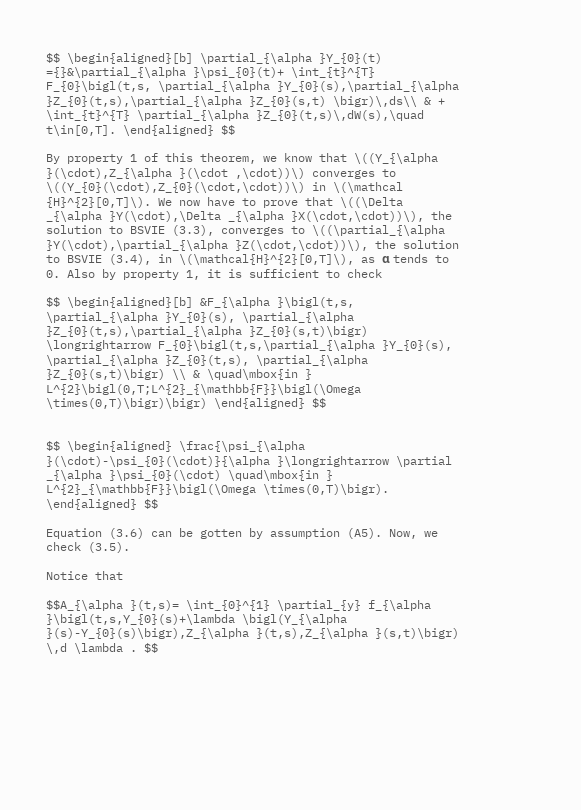$$ \begin{aligned}[b] \partial_{\alpha }Y_{0}(t) ={}&\partial_{\alpha }\psi_{0}(t)+ \int_{t}^{T} F_{0}\bigl(t,s, \partial_{\alpha }Y_{0}(s),\partial_{\alpha }Z_{0}(t,s),\partial_{\alpha }Z_{0}(s,t) \bigr)\,ds\\ & + \int_{t}^{T} \partial_{\alpha }Z_{0}(t,s)\,dW(s),\quad t\in[0,T]. \end{aligned} $$

By property 1 of this theorem, we know that \((Y_{\alpha }(\cdot),Z_{\alpha }(\cdot ,\cdot))\) converges to \((Y_{0}(\cdot),Z_{0}(\cdot,\cdot))\) in \(\mathcal {H}^{2}[0,T]\). We now have to prove that \((\Delta _{\alpha }Y(\cdot),\Delta _{\alpha }X(\cdot,\cdot))\), the solution to BSVIE (3.3), converges to \((\partial_{\alpha }Y(\cdot),\partial_{\alpha }Z(\cdot,\cdot))\), the solution to BSVIE (3.4), in \(\mathcal{H}^{2}[0,T]\), as α tends to 0. Also by property 1, it is sufficient to check

$$ \begin{aligned}[b] &F_{\alpha }\bigl(t,s, \partial_{\alpha }Y_{0}(s), \partial_{\alpha }Z_{0}(t,s),\partial_{\alpha }Z_{0}(s,t)\bigr) \longrightarrow F_{0}\bigl(t,s,\partial_{\alpha }Y_{0}(s), \partial_{\alpha }Z_{0}(t,s), \partial_{\alpha }Z_{0}(s,t)\bigr) \\ & \quad\mbox{in } L^{2}\bigl(0,T;L^{2}_{\mathbb{F}}\bigl(\Omega \times(0,T)\bigr)\bigr) \end{aligned} $$


$$ \begin{aligned} \frac{\psi_{\alpha }(\cdot)-\psi_{0}(\cdot)}{\alpha }\longrightarrow \partial _{\alpha }\psi_{0}(\cdot) \quad\mbox{in } L^{2}_{\mathbb{F}}\bigl(\Omega \times(0,T)\bigr). \end{aligned} $$

Equation (3.6) can be gotten by assumption (A5). Now, we check (3.5).

Notice that

$$A_{\alpha }(t,s)= \int_{0}^{1} \partial_{y} f_{\alpha }\bigl(t,s,Y_{0}(s)+\lambda \bigl(Y_{\alpha }(s)-Y_{0}(s)\bigr),Z_{\alpha }(t,s),Z_{\alpha }(s,t)\bigr) \,d \lambda . $$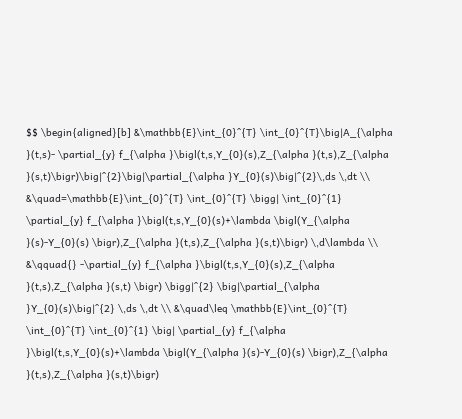$$ \begin{aligned}[b] &\mathbb{E}\int_{0}^{T} \int_{0}^{T}\big|A_{\alpha }(t,s)- \partial_{y} f_{\alpha }\bigl(t,s,Y_{0}(s),Z_{\alpha }(t,s),Z_{\alpha }(s,t)\bigr)\big|^{2}\big|\partial_{\alpha }Y_{0}(s)\big|^{2}\,ds \,dt \\ &\quad=\mathbb{E}\int_{0}^{T} \int_{0}^{T} \bigg| \int_{0}^{1} \partial_{y} f_{\alpha }\bigl(t,s,Y_{0}(s)+\lambda \bigl(Y_{\alpha }(s)-Y_{0}(s) \bigr),Z_{\alpha }(t,s),Z_{\alpha }(s,t)\bigr) \,d\lambda \\ &\qquad{} -\partial_{y} f_{\alpha }\bigl(t,s,Y_{0}(s),Z_{\alpha }(t,s),Z_{\alpha }(s,t) \bigr) \bigg|^{2} \big|\partial_{\alpha }Y_{0}(s)\big|^{2} \,ds \,dt \\ &\quad\leq \mathbb{E}\int_{0}^{T} \int_{0}^{T} \int_{0}^{1} \big| \partial_{y} f_{\alpha }\bigl(t,s,Y_{0}(s)+\lambda \bigl(Y_{\alpha }(s)-Y_{0}(s) \bigr),Z_{\alpha }(t,s),Z_{\alpha }(s,t)\bigr)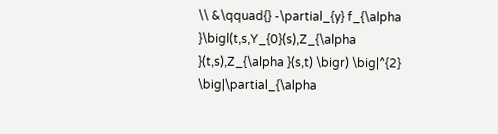\\ &\qquad{} -\partial_{y} f_{\alpha }\bigl(t,s,Y_{0}(s),Z_{\alpha }(t,s),Z_{\alpha }(s,t) \bigr) \big|^{2} \big|\partial_{\alpha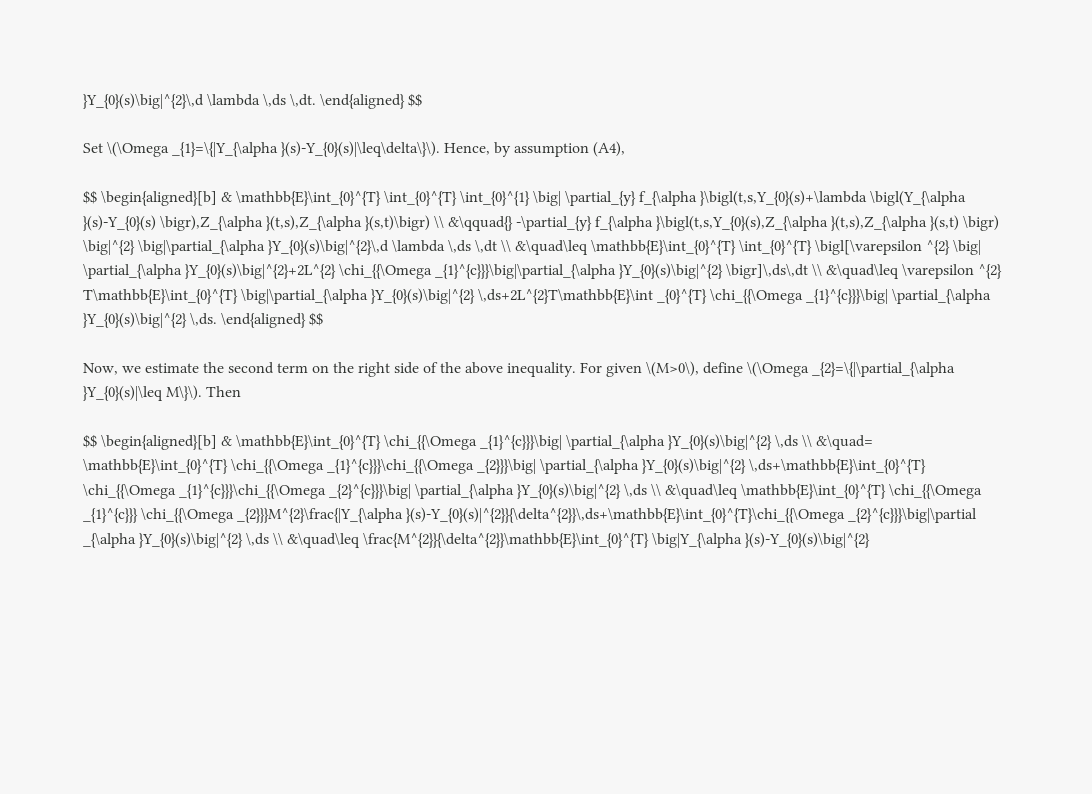}Y_{0}(s)\big|^{2}\,d \lambda \,ds \,dt. \end{aligned} $$

Set \(\Omega _{1}=\{|Y_{\alpha }(s)-Y_{0}(s)|\leq\delta\}\). Hence, by assumption (A4),

$$ \begin{aligned}[b] & \mathbb{E}\int_{0}^{T} \int_{0}^{T} \int_{0}^{1} \big| \partial_{y} f_{\alpha }\bigl(t,s,Y_{0}(s)+\lambda \bigl(Y_{\alpha }(s)-Y_{0}(s) \bigr),Z_{\alpha }(t,s),Z_{\alpha }(s,t)\bigr) \\ &\qquad{} -\partial_{y} f_{\alpha }\bigl(t,s,Y_{0}(s),Z_{\alpha }(t,s),Z_{\alpha }(s,t) \bigr) \big|^{2} \big|\partial_{\alpha }Y_{0}(s)\big|^{2}\,d \lambda \,ds \,dt \\ &\quad\leq \mathbb{E}\int_{0}^{T} \int_{0}^{T} \bigl[\varepsilon ^{2} \big| \partial_{\alpha }Y_{0}(s)\big|^{2}+2L^{2} \chi_{{\Omega _{1}^{c}}}\big|\partial_{\alpha }Y_{0}(s)\big|^{2} \bigr]\,ds\,dt \\ &\quad\leq \varepsilon ^{2} T\mathbb{E}\int_{0}^{T} \big|\partial_{\alpha }Y_{0}(s)\big|^{2} \,ds+2L^{2}T\mathbb{E}\int _{0}^{T} \chi_{{\Omega _{1}^{c}}}\big| \partial_{\alpha }Y_{0}(s)\big|^{2} \,ds. \end{aligned} $$

Now, we estimate the second term on the right side of the above inequality. For given \(M>0\), define \(\Omega _{2}=\{|\partial_{\alpha }Y_{0}(s)|\leq M\}\). Then

$$ \begin{aligned}[b] & \mathbb{E}\int_{0}^{T} \chi_{{\Omega _{1}^{c}}}\big| \partial_{\alpha }Y_{0}(s)\big|^{2} \,ds \\ &\quad= \mathbb{E}\int_{0}^{T} \chi_{{\Omega _{1}^{c}}}\chi_{{\Omega _{2}}}\big| \partial_{\alpha }Y_{0}(s)\big|^{2} \,ds+\mathbb{E}\int_{0}^{T} \chi_{{\Omega _{1}^{c}}}\chi_{{\Omega _{2}^{c}}}\big| \partial_{\alpha }Y_{0}(s)\big|^{2} \,ds \\ &\quad\leq \mathbb{E}\int_{0}^{T} \chi_{{\Omega _{1}^{c}}} \chi_{{\Omega _{2}}}M^{2}\frac{|Y_{\alpha }(s)-Y_{0}(s)|^{2}}{\delta^{2}}\,ds+\mathbb{E}\int_{0}^{T}\chi_{{\Omega _{2}^{c}}}\big|\partial _{\alpha }Y_{0}(s)\big|^{2} \,ds \\ &\quad\leq \frac{M^{2}}{\delta^{2}}\mathbb{E}\int_{0}^{T} \big|Y_{\alpha }(s)-Y_{0}(s)\big|^{2}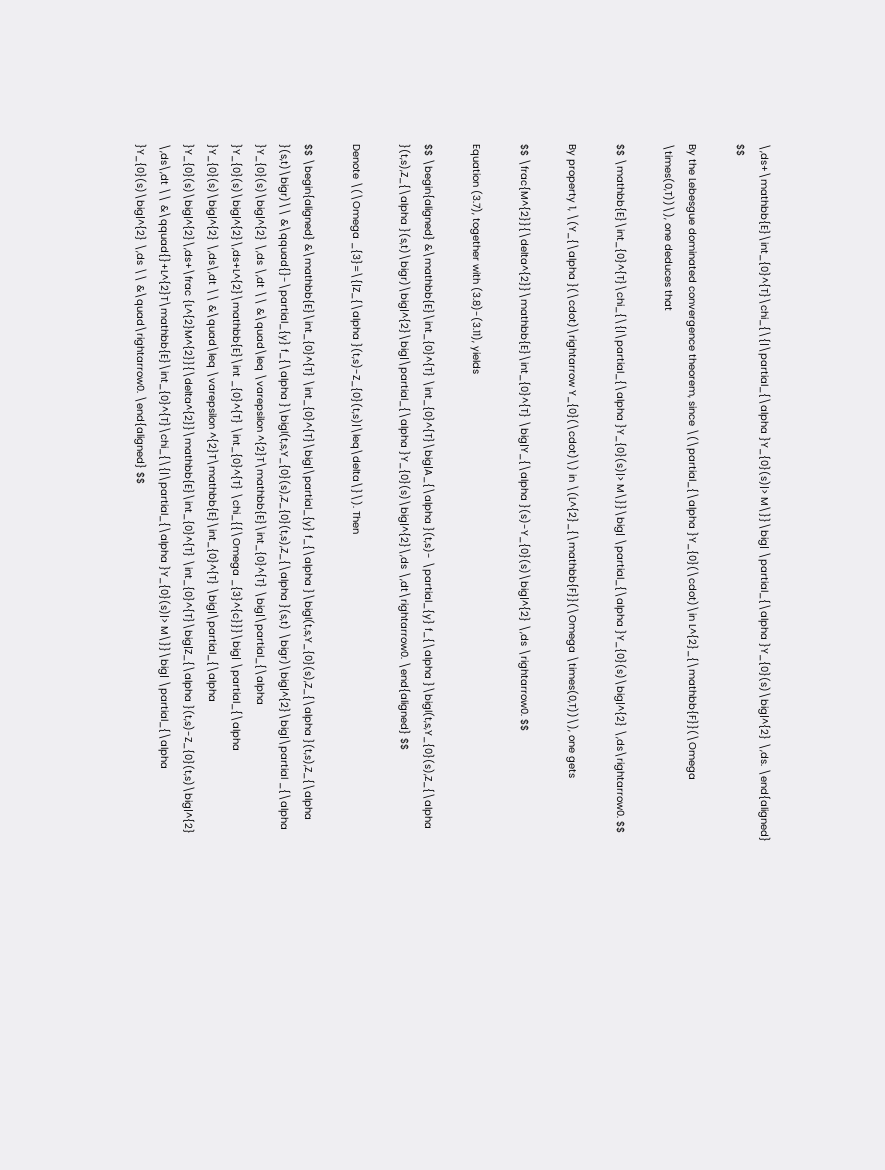\,ds+\mathbb{E}\int_{0}^{T}\chi_{\{|\partial_{\alpha }Y_{0}(s)|> M\}}\big| \partial_{\alpha }Y_{0}(s)\big|^{2} \,ds. \end{aligned} $$

By the Lebesgue dominated convergence theorem, since \(\partial_{\alpha }Y_{0}(\cdot)\in L^{2}_{\mathbb{F}}(\Omega \times(0,T))\), one deduces that

$$ \mathbb{E}\int_{0}^{T}\chi_{\{|\partial_{\alpha }Y_{0}(s)|> M\}}\big| \partial_{\alpha }Y_{0}(s)\big|^{2} \,ds\rightarrow0. $$

By property 1, \(Y_{\alpha }(\cdot)\rightarrow Y_{0}(\cdot)\) in \(L^{2}_{\mathbb{F}}(\Omega \times(0,T))\), one gets

$$ \frac{M^{2}}{\delta^{2}}\mathbb{E}\int_{0}^{T} \big|Y_{\alpha }(s)-Y_{0}(s)\big|^{2} \,ds \rightarrow0. $$

Equation (3.7), together with (3.8)-(3.11), yields

$$ \begin{aligned} &\mathbb{E}\int_{0}^{T} \int_{0}^{T}\big|A_{\alpha }(t,s)- \partial_{y} f_{\alpha }\bigl(t,s,Y_{0}(s),Z_{\alpha }(t,s),Z_{\alpha }(s,t)\bigr)\big|^{2}\big|\partial_{\alpha }Y_{0}(s)\big|^{2}\,ds \,dt\rightarrow0. \end{aligned} $$

Denote \(\Omega _{3}=\{|Z_{\alpha }(t,s)-Z_{0}(t,s)|\leq\delta\}\). Then

$$ \begin{aligned} &\mathbb{E}\int_{0}^{T} \int_{0}^{T}\big|\partial_{y} f_{\alpha }\bigl(t,s,Y_{0}(s),Z_{\alpha }(t,s),Z_{\alpha }(s,t)\bigr)\\ &\qquad{}-\partial_{y} f_{\alpha }\bigl(t,s,Y_{0}(s),Z_{0}(t,s),Z_{\alpha }(s,t) \bigr)\big|^{2}\big|\partial _{\alpha }Y_{0}(s)\big|^{2} \,ds \,dt \\ &\quad\leq \varepsilon ^{2}T\mathbb{E}\int_{0}^{T} \big|\partial_{\alpha }Y_{0}(s)\big|^{2}\,ds+L^{2}\mathbb{E}\int _{0}^{T} \int_{0}^{T} \chi_{{\Omega _{3}^{c}}}\big| \partial_{\alpha }Y_{0}(s)\big|^{2} \,ds\,dt \\ &\quad\leq \varepsilon ^{2}T\mathbb{E}\int_{0}^{T} \big|\partial_{\alpha }Y_{0}(s)\big|^{2}\,ds+\frac {L^{2}M^{2}}{\delta^{2}}\mathbb{E}\int_{0}^{T} \int_{0}^{T}\big|Z_{\alpha }(t,s)-Z_{0}(t,s)\big|^{2} \,ds\,dt \\ &\qquad{}+L^{2}T\mathbb{E}\int_{0}^{T}\chi_{\{|\partial_{\alpha }Y_{0}(s)|> M\}}\big| \partial_{\alpha }Y_{0}(s)\big|^{2} \,ds \\ &\quad\rightarrow0. \end{aligned} $$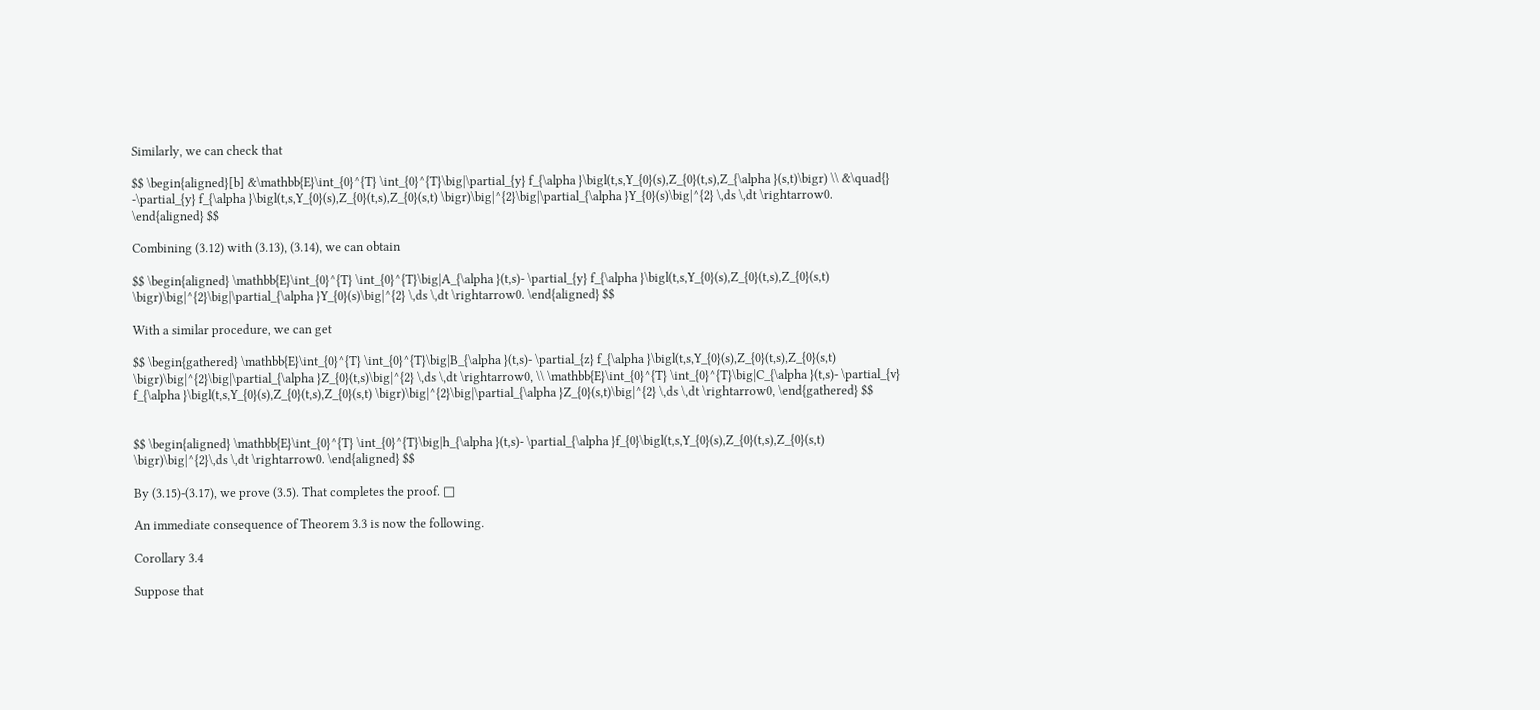Similarly, we can check that

$$ \begin{aligned}[b] &\mathbb{E}\int_{0}^{T} \int_{0}^{T}\big|\partial_{y} f_{\alpha }\bigl(t,s,Y_{0}(s),Z_{0}(t,s),Z_{\alpha }(s,t)\bigr) \\ &\quad{} -\partial_{y} f_{\alpha }\bigl(t,s,Y_{0}(s),Z_{0}(t,s),Z_{0}(s,t) \bigr)\big|^{2}\big|\partial_{\alpha }Y_{0}(s)\big|^{2} \,ds \,dt \rightarrow0. \end{aligned} $$

Combining (3.12) with (3.13), (3.14), we can obtain

$$ \begin{aligned} \mathbb{E}\int_{0}^{T} \int_{0}^{T}\big|A_{\alpha }(t,s)- \partial_{y} f_{\alpha }\bigl(t,s,Y_{0}(s),Z_{0}(t,s),Z_{0}(s,t) \bigr)\big|^{2}\big|\partial_{\alpha }Y_{0}(s)\big|^{2} \,ds \,dt \rightarrow0. \end{aligned} $$

With a similar procedure, we can get

$$ \begin{gathered} \mathbb{E}\int_{0}^{T} \int_{0}^{T}\big|B_{\alpha }(t,s)- \partial_{z} f_{\alpha }\bigl(t,s,Y_{0}(s),Z_{0}(t,s),Z_{0}(s,t) \bigr)\big|^{2}\big|\partial_{\alpha }Z_{0}(t,s)\big|^{2} \,ds \,dt \rightarrow0, \\ \mathbb{E}\int_{0}^{T} \int_{0}^{T}\big|C_{\alpha }(t,s)- \partial_{v} f_{\alpha }\bigl(t,s,Y_{0}(s),Z_{0}(t,s),Z_{0}(s,t) \bigr)\big|^{2}\big|\partial_{\alpha }Z_{0}(s,t)\big|^{2} \,ds \,dt \rightarrow0, \end{gathered} $$


$$ \begin{aligned} \mathbb{E}\int_{0}^{T} \int_{0}^{T}\big|h_{\alpha }(t,s)- \partial_{\alpha }f_{0}\bigl(t,s,Y_{0}(s),Z_{0}(t,s),Z_{0}(s,t) \bigr)\big|^{2}\,ds \,dt \rightarrow0. \end{aligned} $$

By (3.15)-(3.17), we prove (3.5). That completes the proof. □

An immediate consequence of Theorem 3.3 is now the following.

Corollary 3.4

Suppose that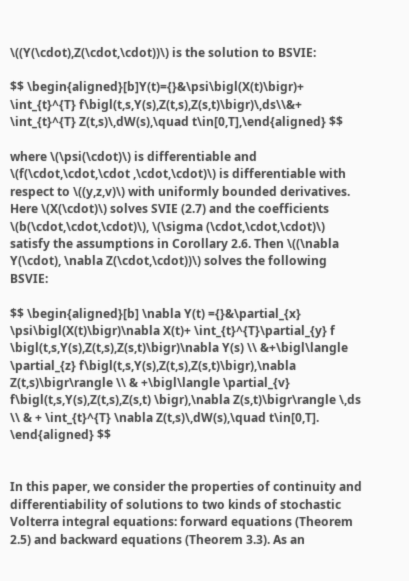\((Y(\cdot),Z(\cdot,\cdot))\) is the solution to BSVIE:

$$ \begin{aligned}[b]Y(t)={}&\psi\bigl(X(t)\bigr)+ \int_{t}^{T} f\bigl(t,s,Y(s),Z(t,s),Z(s,t)\bigr)\,ds\\&+ \int_{t}^{T} Z(t,s)\,dW(s),\quad t\in[0,T],\end{aligned} $$

where \(\psi(\cdot)\) is differentiable and \(f(\cdot,\cdot,\cdot ,\cdot,\cdot)\) is differentiable with respect to \((y,z,v)\) with uniformly bounded derivatives. Here \(X(\cdot)\) solves SVIE (2.7) and the coefficients \(b(\cdot,\cdot,\cdot)\), \(\sigma (\cdot,\cdot,\cdot)\) satisfy the assumptions in Corollary 2.6. Then \((\nabla Y(\cdot), \nabla Z(\cdot,\cdot))\) solves the following BSVIE:

$$ \begin{aligned}[b] \nabla Y(t) ={}&\partial_{x} \psi\bigl(X(t)\bigr)\nabla X(t)+ \int_{t}^{T}\partial_{y} f \bigl(t,s,Y(s),Z(t,s),Z(s,t)\bigr)\nabla Y(s) \\ &+\bigl\langle \partial_{z} f\bigl(t,s,Y(s),Z(t,s),Z(s,t)\bigr),\nabla Z(t,s)\bigr\rangle \\ & +\bigl\langle \partial_{v} f\bigl(t,s,Y(s),Z(t,s),Z(s,t) \bigr),\nabla Z(s,t)\bigr\rangle \,ds \\ & + \int_{t}^{T} \nabla Z(t,s)\,dW(s),\quad t\in[0,T]. \end{aligned} $$


In this paper, we consider the properties of continuity and differentiability of solutions to two kinds of stochastic Volterra integral equations: forward equations (Theorem 2.5) and backward equations (Theorem 3.3). As an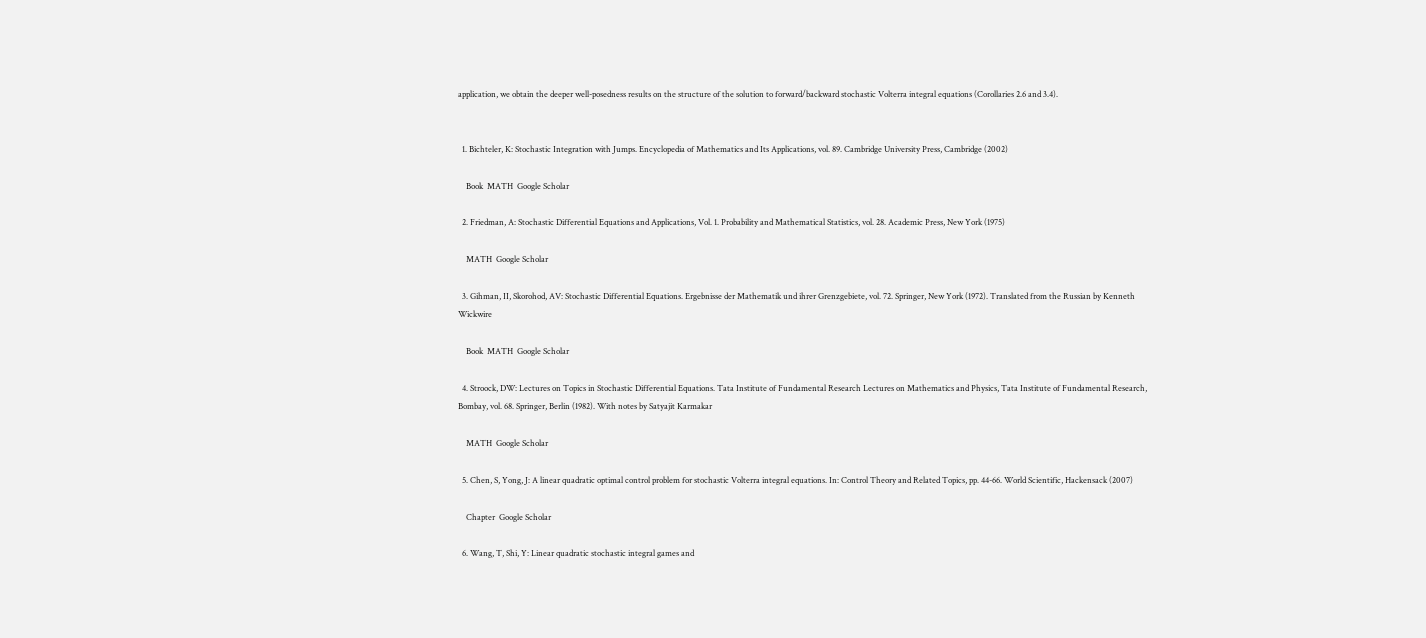application, we obtain the deeper well-posedness results on the structure of the solution to forward/backward stochastic Volterra integral equations (Corollaries 2.6 and 3.4).


  1. Bichteler, K: Stochastic Integration with Jumps. Encyclopedia of Mathematics and Its Applications, vol. 89. Cambridge University Press, Cambridge (2002)

    Book  MATH  Google Scholar

  2. Friedman, A: Stochastic Differential Equations and Applications, Vol. 1. Probability and Mathematical Statistics, vol. 28. Academic Press, New York (1975)

    MATH  Google Scholar

  3. Gihman, II, Skorohod, AV: Stochastic Differential Equations. Ergebnisse der Mathematik und ihrer Grenzgebiete, vol. 72. Springer, New York (1972). Translated from the Russian by Kenneth Wickwire

    Book  MATH  Google Scholar

  4. Stroock, DW: Lectures on Topics in Stochastic Differential Equations. Tata Institute of Fundamental Research Lectures on Mathematics and Physics, Tata Institute of Fundamental Research, Bombay, vol. 68. Springer, Berlin (1982). With notes by Satyajit Karmakar

    MATH  Google Scholar

  5. Chen, S, Yong, J: A linear quadratic optimal control problem for stochastic Volterra integral equations. In: Control Theory and Related Topics, pp. 44-66. World Scientific, Hackensack (2007)

    Chapter  Google Scholar

  6. Wang, T, Shi, Y: Linear quadratic stochastic integral games and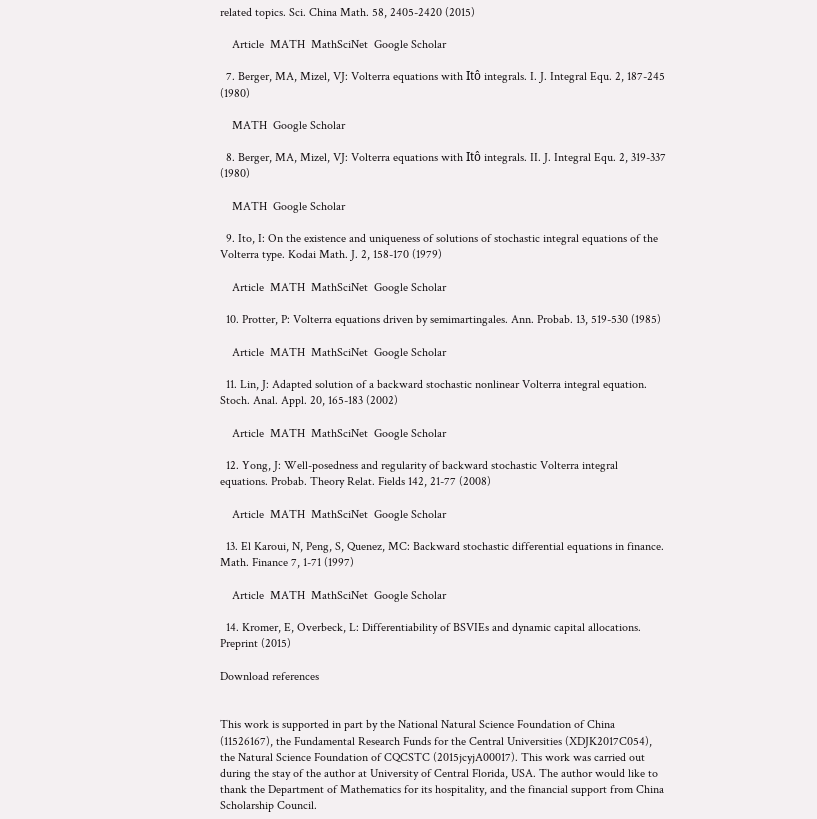related topics. Sci. China Math. 58, 2405-2420 (2015)

    Article  MATH  MathSciNet  Google Scholar

  7. Berger, MA, Mizel, VJ: Volterra equations with Itô integrals. I. J. Integral Equ. 2, 187-245 (1980)

    MATH  Google Scholar

  8. Berger, MA, Mizel, VJ: Volterra equations with Itô integrals. II. J. Integral Equ. 2, 319-337 (1980)

    MATH  Google Scholar

  9. Ito, I: On the existence and uniqueness of solutions of stochastic integral equations of the Volterra type. Kodai Math. J. 2, 158-170 (1979)

    Article  MATH  MathSciNet  Google Scholar

  10. Protter, P: Volterra equations driven by semimartingales. Ann. Probab. 13, 519-530 (1985)

    Article  MATH  MathSciNet  Google Scholar

  11. Lin, J: Adapted solution of a backward stochastic nonlinear Volterra integral equation. Stoch. Anal. Appl. 20, 165-183 (2002)

    Article  MATH  MathSciNet  Google Scholar

  12. Yong, J: Well-posedness and regularity of backward stochastic Volterra integral equations. Probab. Theory Relat. Fields 142, 21-77 (2008)

    Article  MATH  MathSciNet  Google Scholar

  13. El Karoui, N, Peng, S, Quenez, MC: Backward stochastic differential equations in finance. Math. Finance 7, 1-71 (1997)

    Article  MATH  MathSciNet  Google Scholar

  14. Kromer, E, Overbeck, L: Differentiability of BSVIEs and dynamic capital allocations. Preprint (2015)

Download references


This work is supported in part by the National Natural Science Foundation of China (11526167), the Fundamental Research Funds for the Central Universities (XDJK2017C054), the Natural Science Foundation of CQCSTC (2015jcyjA00017). This work was carried out during the stay of the author at University of Central Florida, USA. The author would like to thank the Department of Mathematics for its hospitality, and the financial support from China Scholarship Council.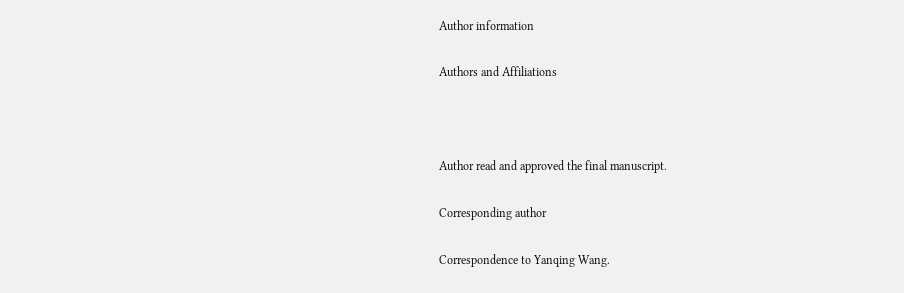Author information

Authors and Affiliations



Author read and approved the final manuscript.

Corresponding author

Correspondence to Yanqing Wang.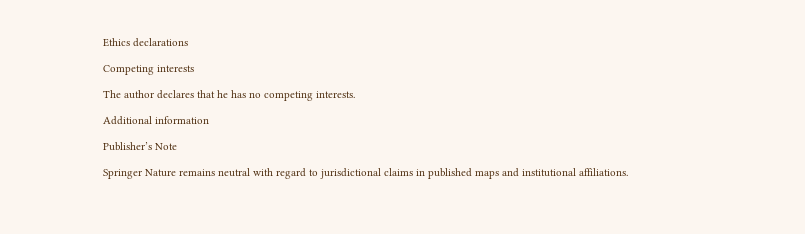Ethics declarations

Competing interests

The author declares that he has no competing interests.

Additional information

Publisher’s Note

Springer Nature remains neutral with regard to jurisdictional claims in published maps and institutional affiliations.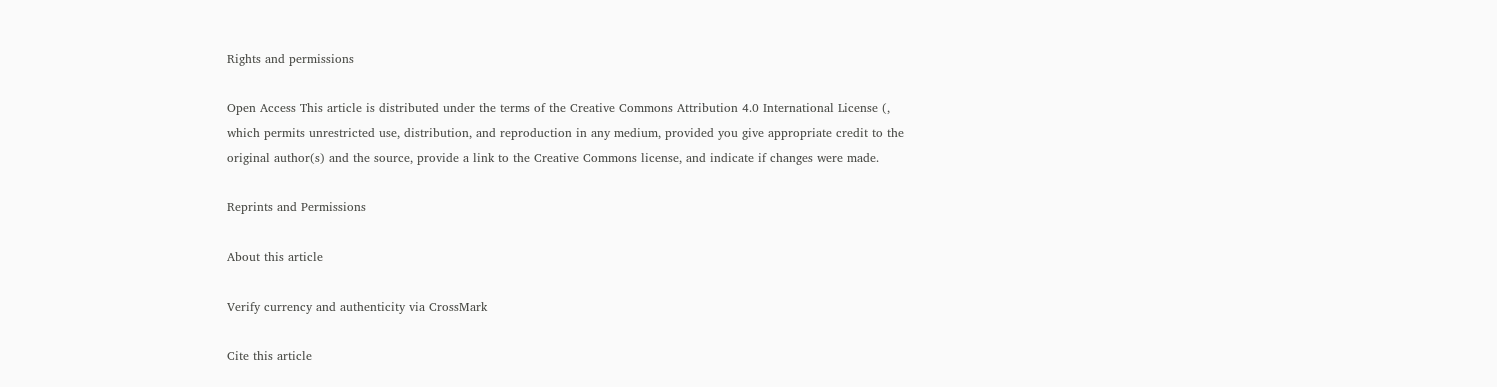Rights and permissions

Open Access This article is distributed under the terms of the Creative Commons Attribution 4.0 International License (, which permits unrestricted use, distribution, and reproduction in any medium, provided you give appropriate credit to the original author(s) and the source, provide a link to the Creative Commons license, and indicate if changes were made.

Reprints and Permissions

About this article

Verify currency and authenticity via CrossMark

Cite this article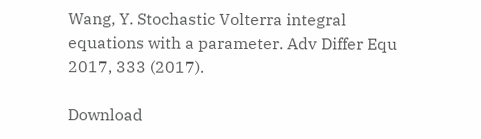Wang, Y. Stochastic Volterra integral equations with a parameter. Adv Differ Equ 2017, 333 (2017).

Download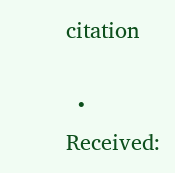citation

  • Received: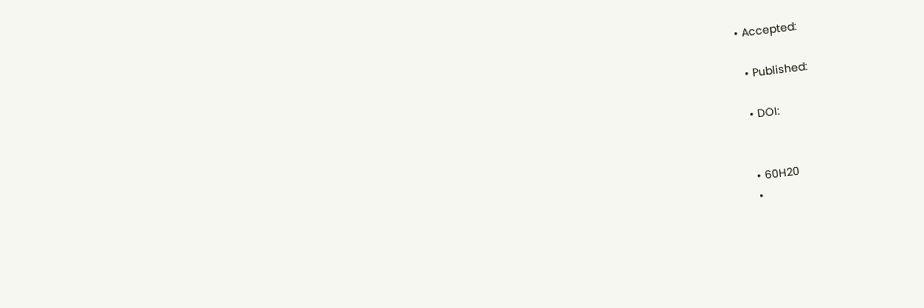• Accepted:

  • Published:

  • DOI:


  • 60H20
  •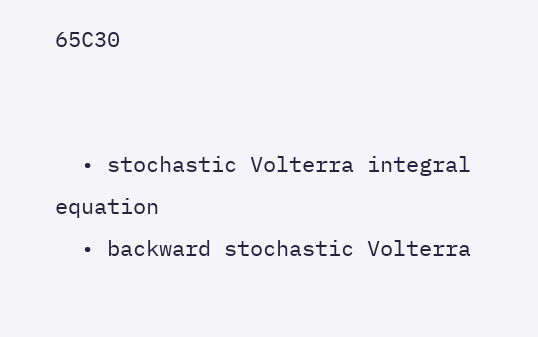65C30


  • stochastic Volterra integral equation
  • backward stochastic Volterra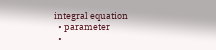integral equation
  • parameter
  •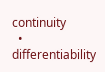continuity
  • differentiability